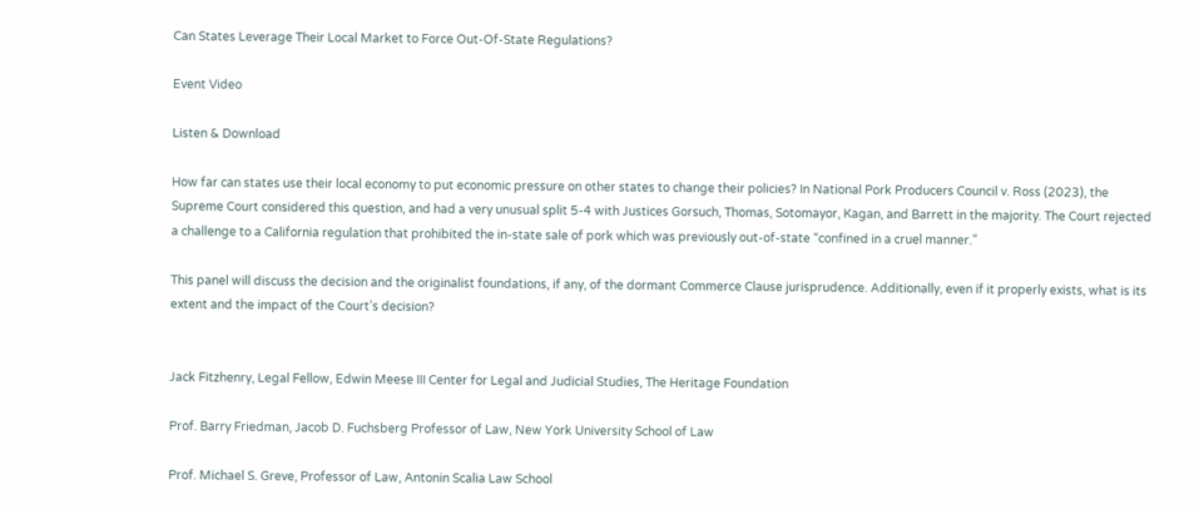Can States Leverage Their Local Market to Force Out-Of-State Regulations?

Event Video

Listen & Download

How far can states use their local economy to put economic pressure on other states to change their policies? In National Pork Producers Council v. Ross (2023), the Supreme Court considered this question, and had a very unusual split 5-4 with Justices Gorsuch, Thomas, Sotomayor, Kagan, and Barrett in the majority. The Court rejected a challenge to a California regulation that prohibited the in-state sale of pork which was previously out-of-state “confined in a cruel manner.”

This panel will discuss the decision and the originalist foundations, if any, of the dormant Commerce Clause jurisprudence. Additionally, even if it properly exists, what is its extent and the impact of the Court’s decision?


Jack Fitzhenry, Legal Fellow, Edwin Meese III Center for Legal and Judicial Studies, The Heritage Foundation

Prof. Barry Friedman, Jacob D. Fuchsberg Professor of Law, New York University School of Law

Prof. Michael S. Greve, Professor of Law, Antonin Scalia Law School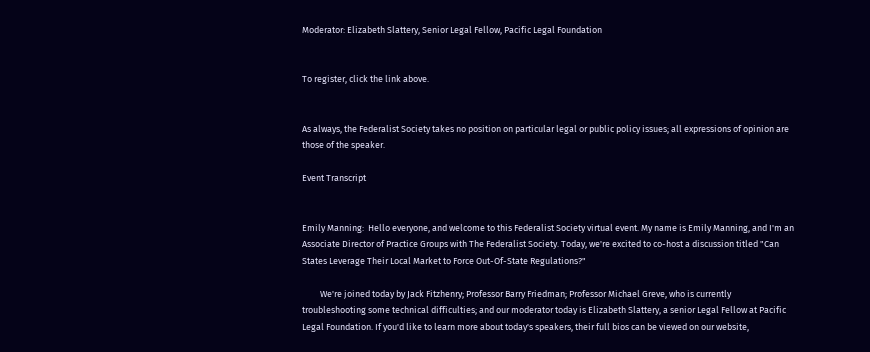Moderator: Elizabeth Slattery, Senior Legal Fellow, Pacific Legal Foundation


To register, click the link above.


As always, the Federalist Society takes no position on particular legal or public policy issues; all expressions of opinion are those of the speaker.

Event Transcript


Emily Manning:  Hello everyone, and welcome to this Federalist Society virtual event. My name is Emily Manning, and I'm an Associate Director of Practice Groups with The Federalist Society. Today, we're excited to co-host a discussion titled "Can States Leverage Their Local Market to Force Out-Of-State Regulations?"

         We're joined today by Jack Fitzhenry; Professor Barry Friedman; Professor Michael Greve, who is currently troubleshooting some technical difficulties; and our moderator today is Elizabeth Slattery, a senior Legal Fellow at Pacific Legal Foundation. If you'd like to learn more about today's speakers, their full bios can be viewed on our website,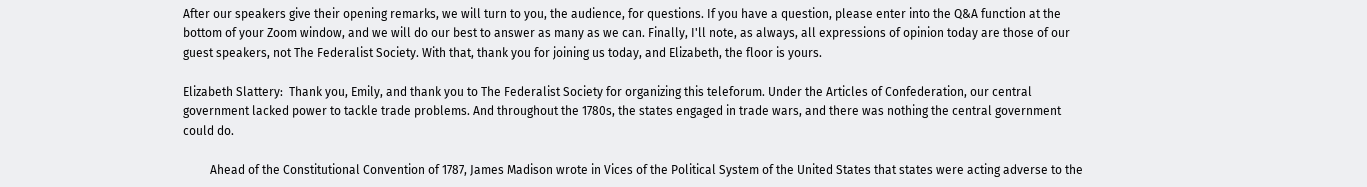After our speakers give their opening remarks, we will turn to you, the audience, for questions. If you have a question, please enter into the Q&A function at the bottom of your Zoom window, and we will do our best to answer as many as we can. Finally, I'll note, as always, all expressions of opinion today are those of our guest speakers, not The Federalist Society. With that, thank you for joining us today, and Elizabeth, the floor is yours.

Elizabeth Slattery:  Thank you, Emily, and thank you to The Federalist Society for organizing this teleforum. Under the Articles of Confederation, our central government lacked power to tackle trade problems. And throughout the 1780s, the states engaged in trade wars, and there was nothing the central government could do.

         Ahead of the Constitutional Convention of 1787, James Madison wrote in Vices of the Political System of the United States that states were acting adverse to the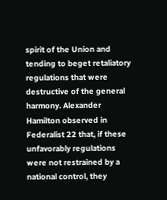spirit of the Union and tending to beget retaliatory regulations that were destructive of the general harmony. Alexander Hamilton observed in Federalist 22 that, if these unfavorably regulations were not restrained by a national control, they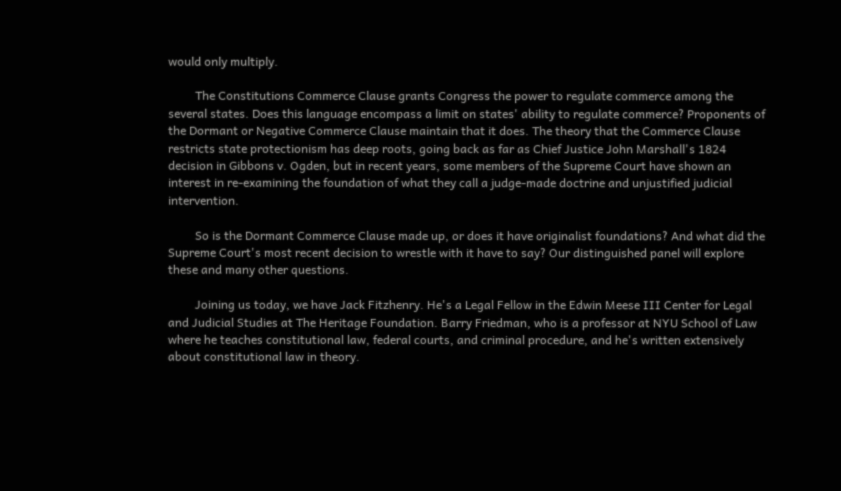would only multiply.

         The Constitutions Commerce Clause grants Congress the power to regulate commerce among the several states. Does this language encompass a limit on states' ability to regulate commerce? Proponents of the Dormant or Negative Commerce Clause maintain that it does. The theory that the Commerce Clause restricts state protectionism has deep roots, going back as far as Chief Justice John Marshall's 1824 decision in Gibbons v. Ogden, but in recent years, some members of the Supreme Court have shown an interest in re-examining the foundation of what they call a judge-made doctrine and unjustified judicial intervention.

         So is the Dormant Commerce Clause made up, or does it have originalist foundations? And what did the Supreme Court's most recent decision to wrestle with it have to say? Our distinguished panel will explore these and many other questions.

         Joining us today, we have Jack Fitzhenry. He's a Legal Fellow in the Edwin Meese III Center for Legal and Judicial Studies at The Heritage Foundation. Barry Friedman, who is a professor at NYU School of Law where he teaches constitutional law, federal courts, and criminal procedure, and he's written extensively about constitutional law in theory.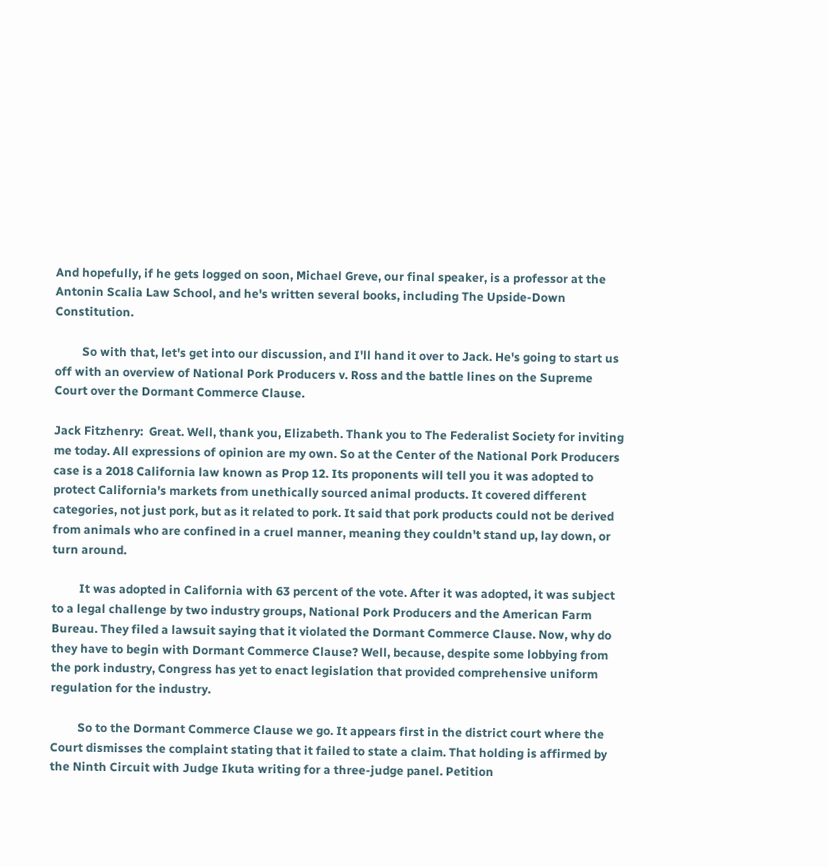And hopefully, if he gets logged on soon, Michael Greve, our final speaker, is a professor at the Antonin Scalia Law School, and he's written several books, including The Upside-Down Constitution.

         So with that, let's get into our discussion, and I'll hand it over to Jack. He's going to start us off with an overview of National Pork Producers v. Ross and the battle lines on the Supreme Court over the Dormant Commerce Clause.

Jack Fitzhenry:  Great. Well, thank you, Elizabeth. Thank you to The Federalist Society for inviting me today. All expressions of opinion are my own. So at the Center of the National Pork Producers case is a 2018 California law known as Prop 12. Its proponents will tell you it was adopted to protect California's markets from unethically sourced animal products. It covered different categories, not just pork, but as it related to pork. It said that pork products could not be derived from animals who are confined in a cruel manner, meaning they couldn't stand up, lay down, or turn around.

         It was adopted in California with 63 percent of the vote. After it was adopted, it was subject to a legal challenge by two industry groups, National Pork Producers and the American Farm Bureau. They filed a lawsuit saying that it violated the Dormant Commerce Clause. Now, why do they have to begin with Dormant Commerce Clause? Well, because, despite some lobbying from the pork industry, Congress has yet to enact legislation that provided comprehensive uniform regulation for the industry.

         So to the Dormant Commerce Clause we go. It appears first in the district court where the Court dismisses the complaint stating that it failed to state a claim. That holding is affirmed by the Ninth Circuit with Judge Ikuta writing for a three-judge panel. Petition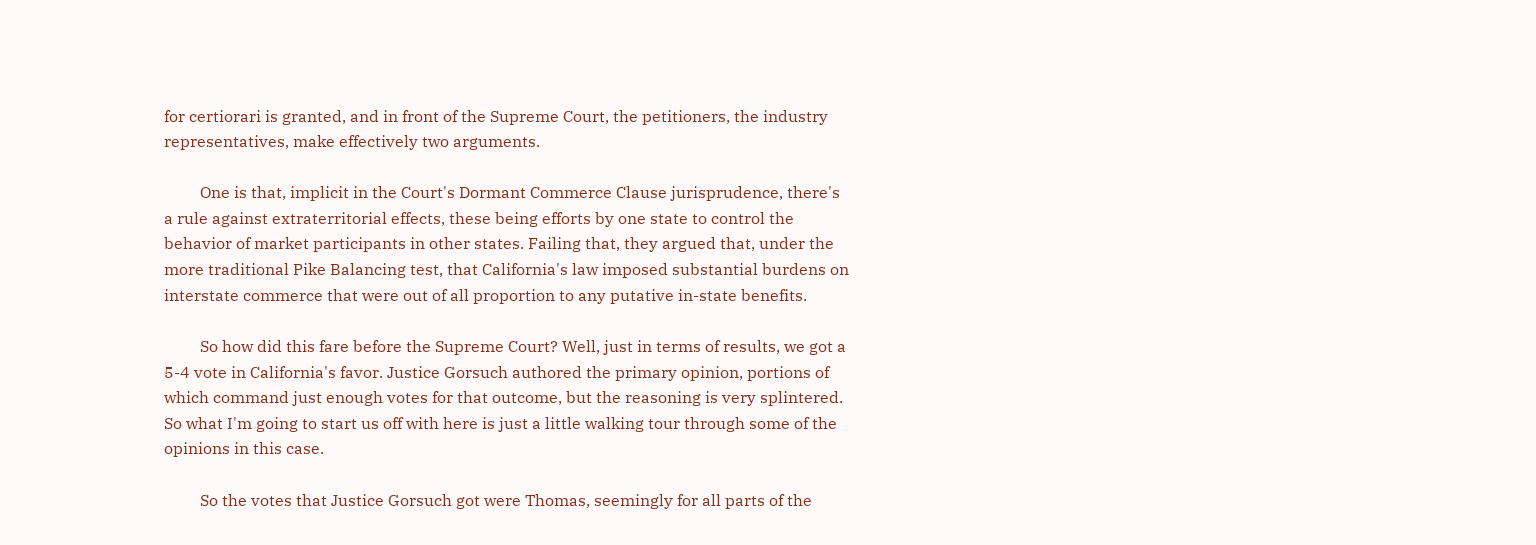for certiorari is granted, and in front of the Supreme Court, the petitioners, the industry representatives, make effectively two arguments.

         One is that, implicit in the Court's Dormant Commerce Clause jurisprudence, there's a rule against extraterritorial effects, these being efforts by one state to control the behavior of market participants in other states. Failing that, they argued that, under the more traditional Pike Balancing test, that California's law imposed substantial burdens on interstate commerce that were out of all proportion to any putative in-state benefits.

         So how did this fare before the Supreme Court? Well, just in terms of results, we got a 5-4 vote in California's favor. Justice Gorsuch authored the primary opinion, portions of which command just enough votes for that outcome, but the reasoning is very splintered. So what I'm going to start us off with here is just a little walking tour through some of the opinions in this case.

         So the votes that Justice Gorsuch got were Thomas, seemingly for all parts of the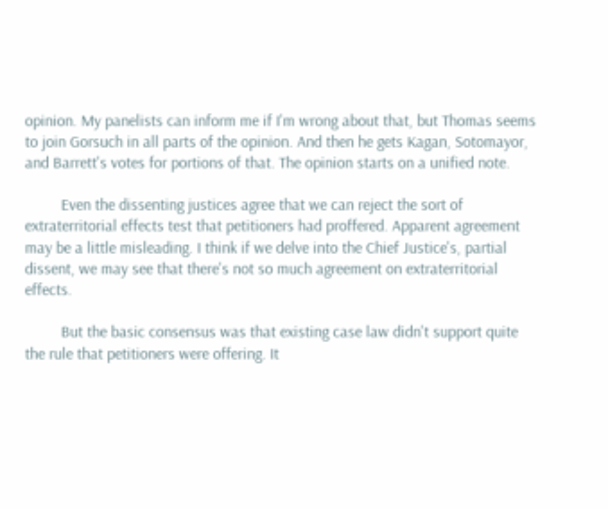opinion. My panelists can inform me if I'm wrong about that, but Thomas seems to join Gorsuch in all parts of the opinion. And then he gets Kagan, Sotomayor, and Barrett's votes for portions of that. The opinion starts on a unified note.

         Even the dissenting justices agree that we can reject the sort of extraterritorial effects test that petitioners had proffered. Apparent agreement may be a little misleading. I think if we delve into the Chief Justice's, partial dissent, we may see that there's not so much agreement on extraterritorial effects.

         But the basic consensus was that existing case law didn't support quite the rule that petitioners were offering. It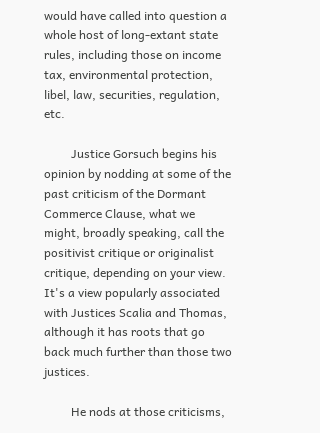would have called into question a whole host of long-extant state rules, including those on income tax, environmental protection, libel, law, securities, regulation, etc.

         Justice Gorsuch begins his opinion by nodding at some of the past criticism of the Dormant Commerce Clause, what we might, broadly speaking, call the positivist critique or originalist critique, depending on your view. It's a view popularly associated with Justices Scalia and Thomas, although it has roots that go back much further than those two justices.

         He nods at those criticisms,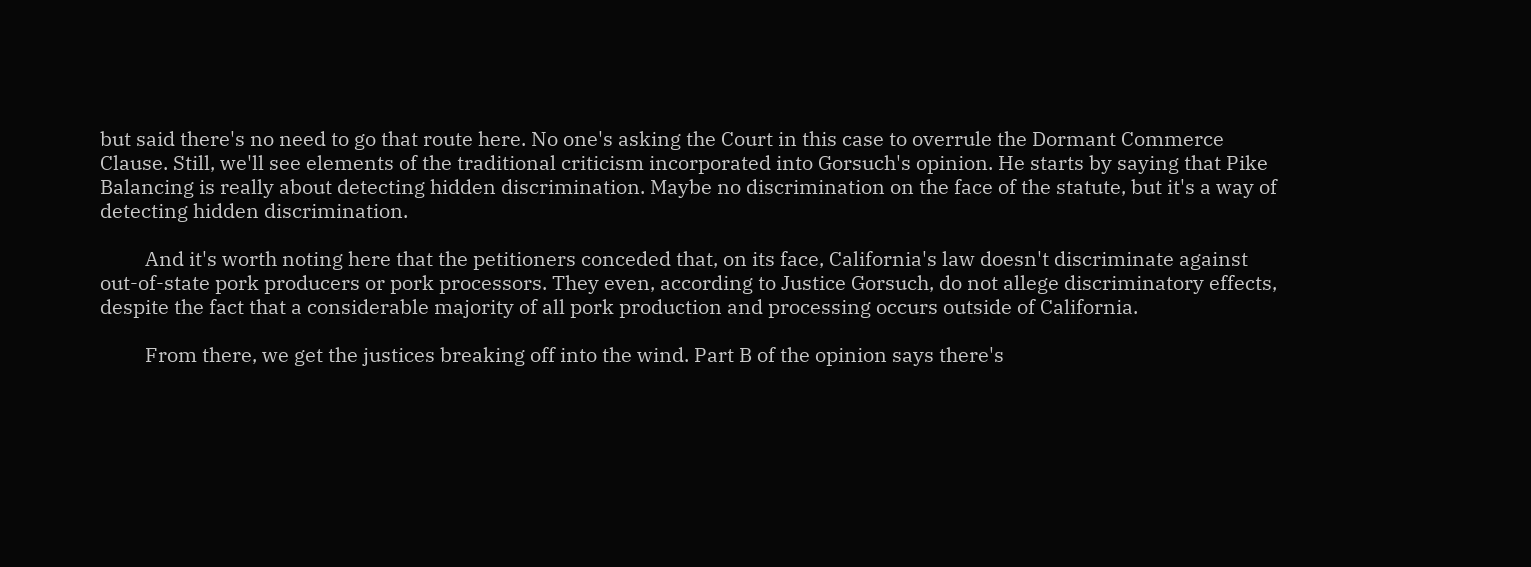but said there's no need to go that route here. No one's asking the Court in this case to overrule the Dormant Commerce Clause. Still, we'll see elements of the traditional criticism incorporated into Gorsuch's opinion. He starts by saying that Pike Balancing is really about detecting hidden discrimination. Maybe no discrimination on the face of the statute, but it's a way of detecting hidden discrimination.

         And it's worth noting here that the petitioners conceded that, on its face, California's law doesn't discriminate against out-of-state pork producers or pork processors. They even, according to Justice Gorsuch, do not allege discriminatory effects, despite the fact that a considerable majority of all pork production and processing occurs outside of California.

         From there, we get the justices breaking off into the wind. Part B of the opinion says there's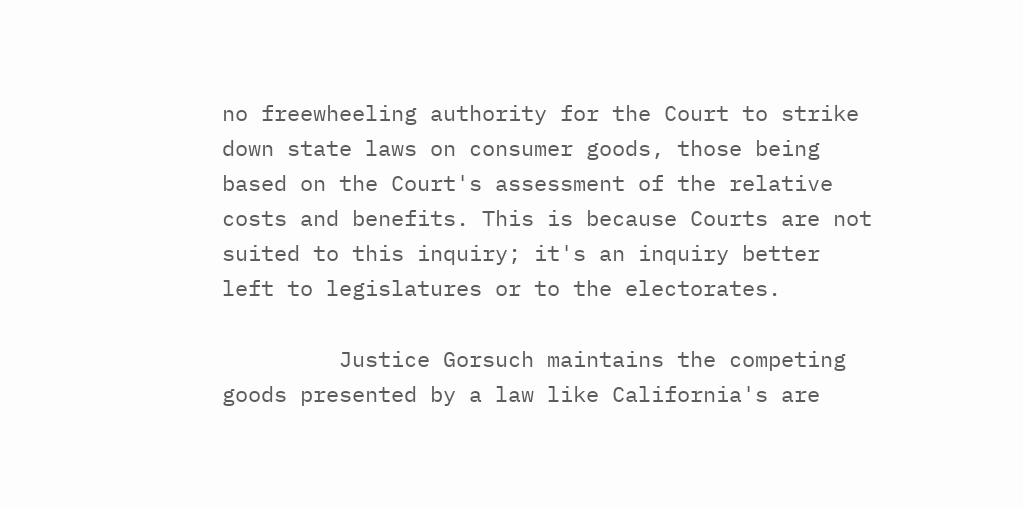no freewheeling authority for the Court to strike down state laws on consumer goods, those being based on the Court's assessment of the relative costs and benefits. This is because Courts are not suited to this inquiry; it's an inquiry better left to legislatures or to the electorates.

         Justice Gorsuch maintains the competing goods presented by a law like California's are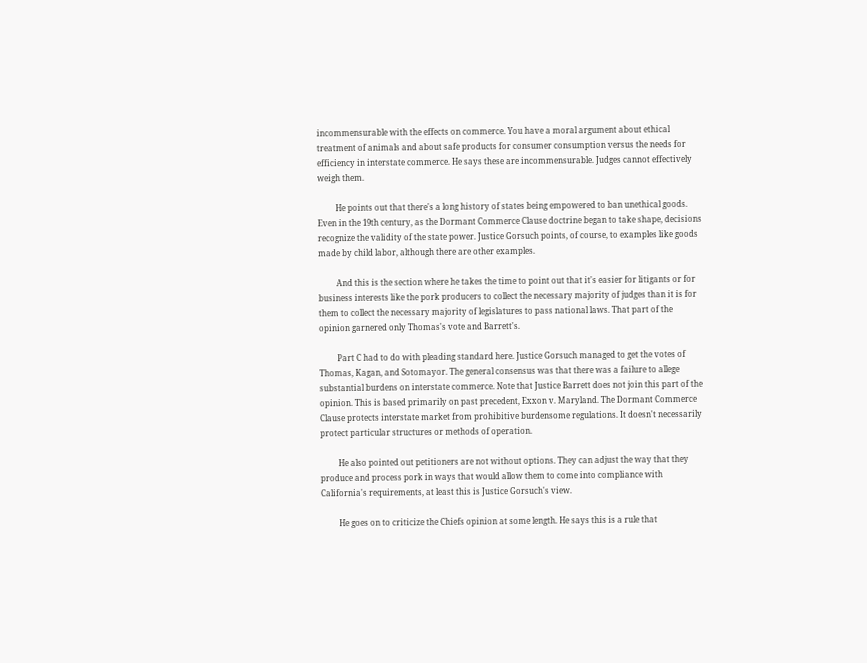incommensurable with the effects on commerce. You have a moral argument about ethical treatment of animals and about safe products for consumer consumption versus the needs for efficiency in interstate commerce. He says these are incommensurable. Judges cannot effectively weigh them.

         He points out that there's a long history of states being empowered to ban unethical goods. Even in the 19th century, as the Dormant Commerce Clause doctrine began to take shape, decisions recognize the validity of the state power. Justice Gorsuch points, of course, to examples like goods made by child labor, although there are other examples.

         And this is the section where he takes the time to point out that it's easier for litigants or for business interests like the pork producers to collect the necessary majority of judges than it is for them to collect the necessary majority of legislatures to pass national laws. That part of the opinion garnered only Thomas's vote and Barrett's.

         Part C had to do with pleading standard here. Justice Gorsuch managed to get the votes of Thomas, Kagan, and Sotomayor. The general consensus was that there was a failure to allege substantial burdens on interstate commerce. Note that Justice Barrett does not join this part of the opinion. This is based primarily on past precedent, Exxon v. Maryland. The Dormant Commerce Clause protects interstate market from prohibitive burdensome regulations. It doesn't necessarily protect particular structures or methods of operation.

         He also pointed out petitioners are not without options. They can adjust the way that they produce and process pork in ways that would allow them to come into compliance with California's requirements, at least this is Justice Gorsuch's view.

         He goes on to criticize the Chiefs opinion at some length. He says this is a rule that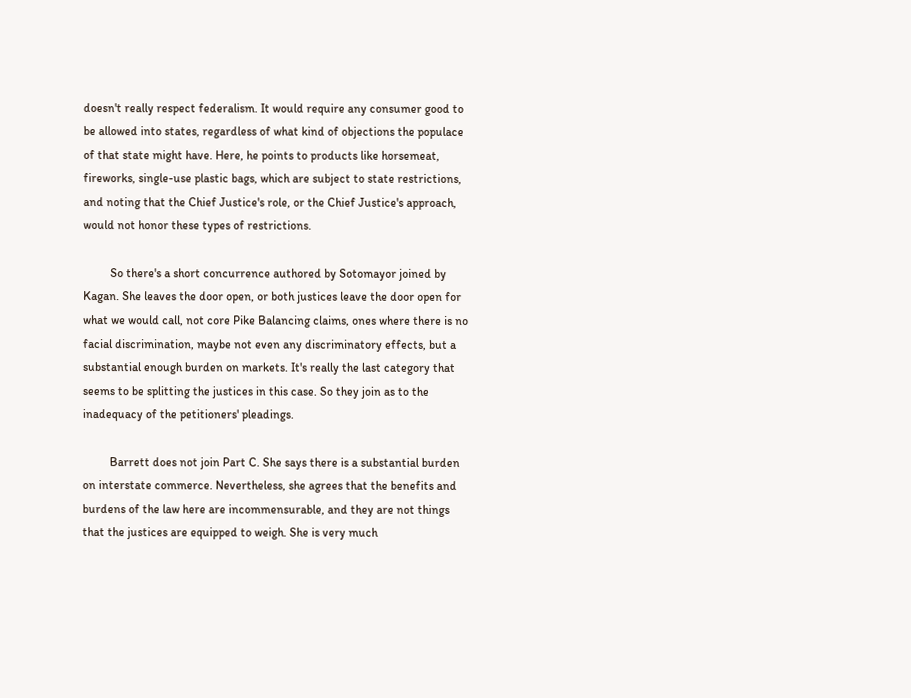doesn't really respect federalism. It would require any consumer good to be allowed into states, regardless of what kind of objections the populace of that state might have. Here, he points to products like horsemeat, fireworks, single-use plastic bags, which are subject to state restrictions, and noting that the Chief Justice's role, or the Chief Justice's approach, would not honor these types of restrictions.

         So there's a short concurrence authored by Sotomayor joined by Kagan. She leaves the door open, or both justices leave the door open for what we would call, not core Pike Balancing claims, ones where there is no facial discrimination, maybe not even any discriminatory effects, but a substantial enough burden on markets. It's really the last category that seems to be splitting the justices in this case. So they join as to the inadequacy of the petitioners' pleadings.

         Barrett does not join Part C. She says there is a substantial burden on interstate commerce. Nevertheless, she agrees that the benefits and burdens of the law here are incommensurable, and they are not things that the justices are equipped to weigh. She is very much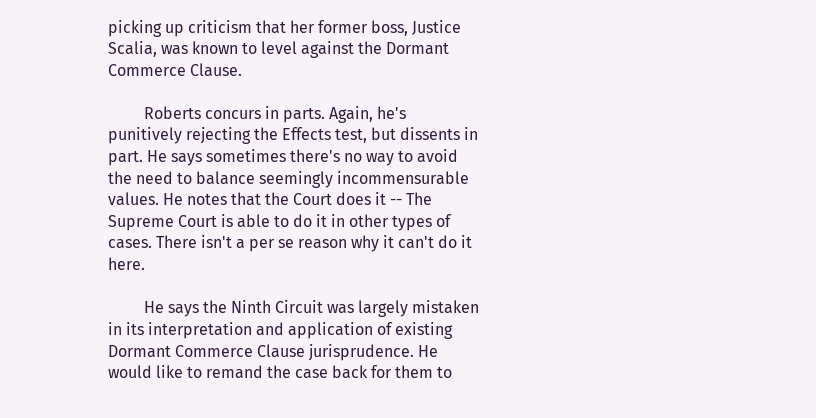picking up criticism that her former boss, Justice Scalia, was known to level against the Dormant Commerce Clause.

         Roberts concurs in parts. Again, he's punitively rejecting the Effects test, but dissents in part. He says sometimes there's no way to avoid the need to balance seemingly incommensurable values. He notes that the Court does it -- The Supreme Court is able to do it in other types of cases. There isn't a per se reason why it can't do it here.

         He says the Ninth Circuit was largely mistaken in its interpretation and application of existing Dormant Commerce Clause jurisprudence. He would like to remand the case back for them to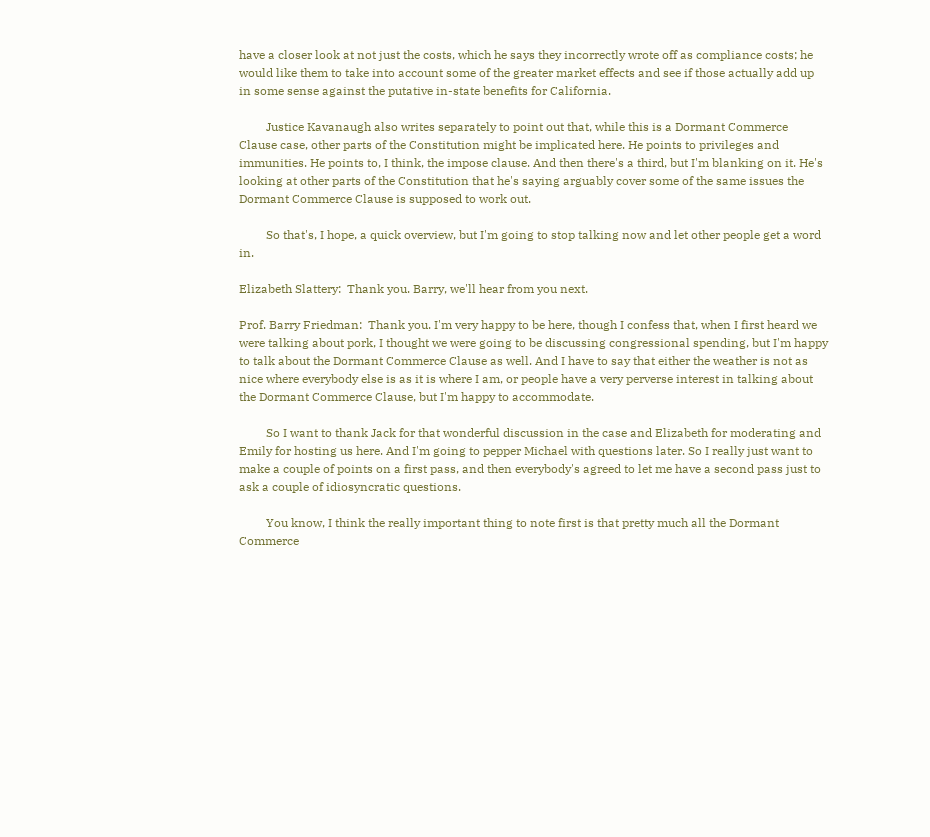have a closer look at not just the costs, which he says they incorrectly wrote off as compliance costs; he would like them to take into account some of the greater market effects and see if those actually add up in some sense against the putative in-state benefits for California.

         Justice Kavanaugh also writes separately to point out that, while this is a Dormant Commerce Clause case, other parts of the Constitution might be implicated here. He points to privileges and immunities. He points to, I think, the impose clause. And then there's a third, but I'm blanking on it. He's looking at other parts of the Constitution that he's saying arguably cover some of the same issues the Dormant Commerce Clause is supposed to work out.

         So that's, I hope, a quick overview, but I'm going to stop talking now and let other people get a word in.

Elizabeth Slattery:  Thank you. Barry, we'll hear from you next.

Prof. Barry Friedman:  Thank you. I'm very happy to be here, though I confess that, when I first heard we were talking about pork, I thought we were going to be discussing congressional spending, but I'm happy to talk about the Dormant Commerce Clause as well. And I have to say that either the weather is not as nice where everybody else is as it is where I am, or people have a very perverse interest in talking about the Dormant Commerce Clause, but I'm happy to accommodate.

         So I want to thank Jack for that wonderful discussion in the case and Elizabeth for moderating and Emily for hosting us here. And I'm going to pepper Michael with questions later. So I really just want to make a couple of points on a first pass, and then everybody's agreed to let me have a second pass just to ask a couple of idiosyncratic questions.

         You know, I think the really important thing to note first is that pretty much all the Dormant Commerce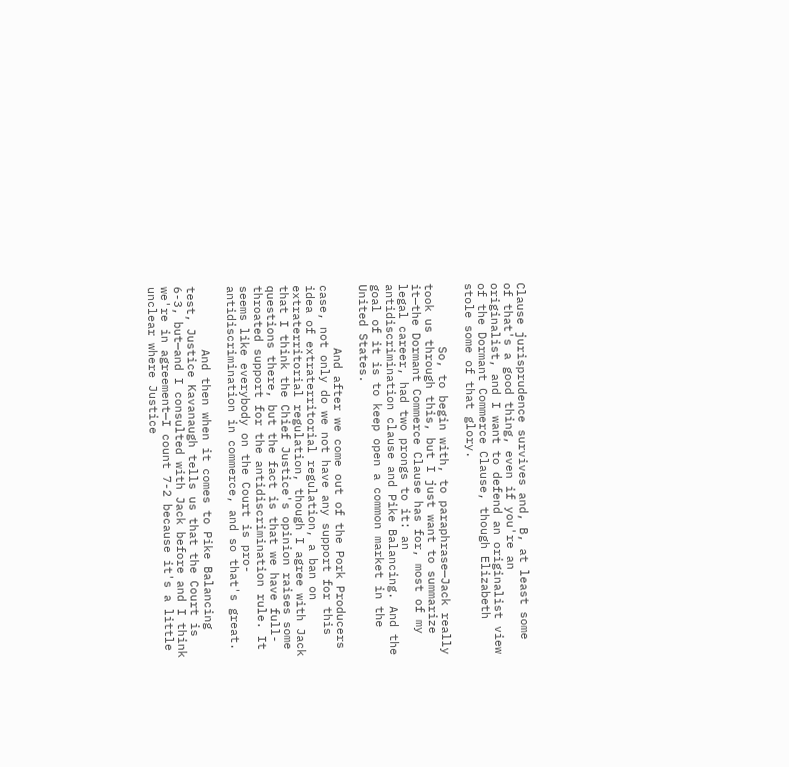Clause jurisprudence survives and, B, at least some of that's a good thing, even if you're an originalist, and I want to defend an originalist view of the Dormant Commerce Clause, though Elizabeth stole some of that glory.

         So, to begin with, to paraphrase—Jack really took us through this, but I just want to summarize it—the Dormant Commerce Clause has for, most of my legal career, had two prongs to it: an antidiscrimination clause and Pike Balancing. And the goal of it is to keep open a common market in the United States.

         And after we come out of the Pork Producers case, not only do we not have any support for this idea of extraterritorial regulation, a ban on extraterritorial regulation, though I agree with Jack that I think the Chief Justice's opinion raises some questions there, but the fact is that we have full-throated support for the antidiscrimination rule. It seems like everybody on the Court is pro-antidiscrimination in commerce, and so that's great.

         And then when it comes to Pike Balancing test, Justice Kavanaugh tells us that the Court is 6-3, but—and I consulted with Jack before and I think we're in agreement—I count 7-2 because it's a little unclear where Justice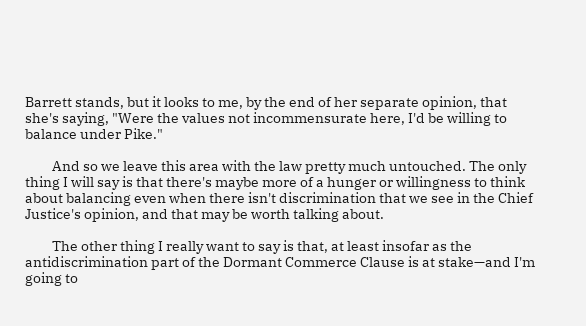Barrett stands, but it looks to me, by the end of her separate opinion, that she's saying, "Were the values not incommensurate here, I'd be willing to balance under Pike."

         And so we leave this area with the law pretty much untouched. The only thing I will say is that there's maybe more of a hunger or willingness to think about balancing even when there isn't discrimination that we see in the Chief Justice's opinion, and that may be worth talking about.

         The other thing I really want to say is that, at least insofar as the antidiscrimination part of the Dormant Commerce Clause is at stake—and I'm going to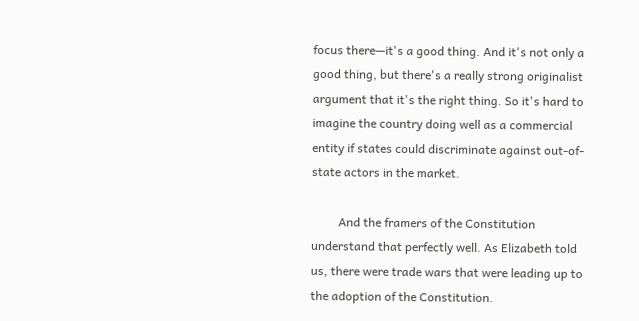focus there—it's a good thing. And it's not only a good thing, but there's a really strong originalist argument that it's the right thing. So it's hard to imagine the country doing well as a commercial entity if states could discriminate against out-of-state actors in the market.

         And the framers of the Constitution understand that perfectly well. As Elizabeth told us, there were trade wars that were leading up to the adoption of the Constitution.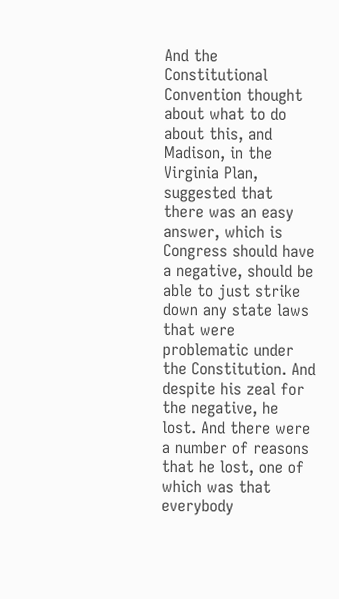And the Constitutional Convention thought about what to do about this, and Madison, in the Virginia Plan, suggested that there was an easy answer, which is Congress should have a negative, should be able to just strike down any state laws that were problematic under the Constitution. And despite his zeal for the negative, he lost. And there were a number of reasons that he lost, one of which was that everybody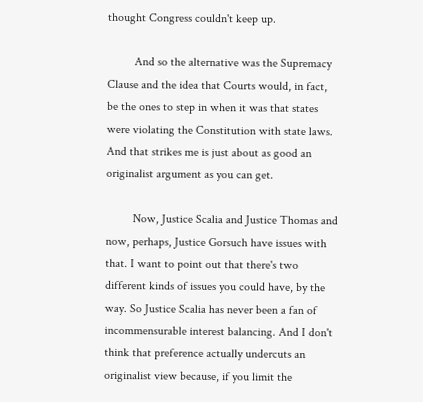thought Congress couldn't keep up.

         And so the alternative was the Supremacy Clause and the idea that Courts would, in fact, be the ones to step in when it was that states were violating the Constitution with state laws. And that strikes me is just about as good an originalist argument as you can get.

         Now, Justice Scalia and Justice Thomas and now, perhaps, Justice Gorsuch have issues with that. I want to point out that there's two different kinds of issues you could have, by the way. So Justice Scalia has never been a fan of incommensurable interest balancing. And I don't think that preference actually undercuts an originalist view because, if you limit the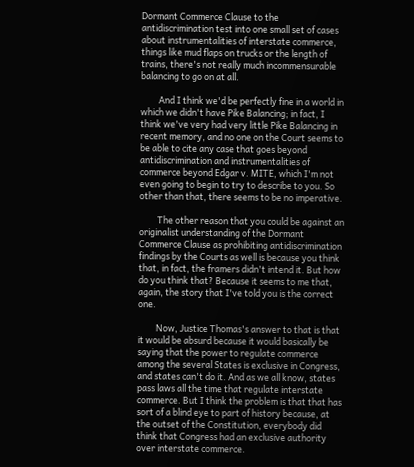Dormant Commerce Clause to the antidiscrimination test into one small set of cases about instrumentalities of interstate commerce, things like mud flaps on trucks or the length of trains, there's not really much incommensurable balancing to go on at all.

         And I think we'd be perfectly fine in a world in which we didn't have Pike Balancing; in fact, I think we've very had very little Pike Balancing in recent memory, and no one on the Court seems to be able to cite any case that goes beyond antidiscrimination and instrumentalities of commerce beyond Edgar v. MITE, which I'm not even going to begin to try to describe to you. So other than that, there seems to be no imperative.

         The other reason that you could be against an originalist understanding of the Dormant Commerce Clause as prohibiting antidiscrimination findings by the Courts as well is because you think that, in fact, the framers didn't intend it. But how do you think that? Because it seems to me that, again, the story that I've told you is the correct one.

         Now, Justice Thomas's answer to that is that it would be absurd because it would basically be saying that the power to regulate commerce among the several States is exclusive in Congress, and states can't do it. And as we all know, states pass laws all the time that regulate interstate commerce. But I think the problem is that that has sort of a blind eye to part of history because, at the outset of the Constitution, everybody did think that Congress had an exclusive authority over interstate commerce.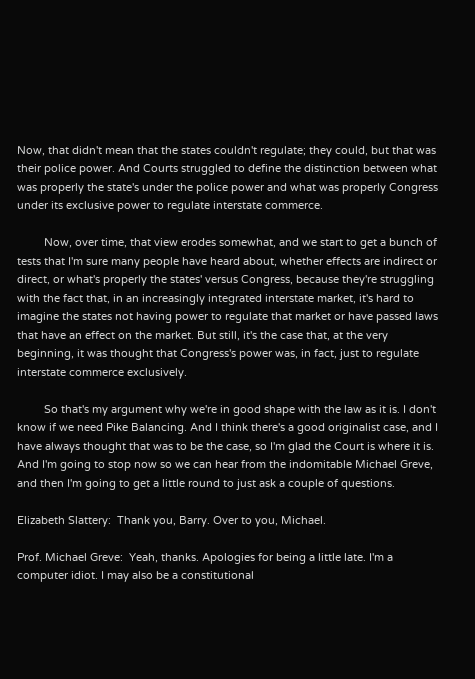Now, that didn't mean that the states couldn't regulate; they could, but that was their police power. And Courts struggled to define the distinction between what was properly the state's under the police power and what was properly Congress under its exclusive power to regulate interstate commerce.

         Now, over time, that view erodes somewhat, and we start to get a bunch of tests that I'm sure many people have heard about, whether effects are indirect or direct, or what's properly the states' versus Congress, because they're struggling with the fact that, in an increasingly integrated interstate market, it's hard to imagine the states not having power to regulate that market or have passed laws that have an effect on the market. But still, it's the case that, at the very beginning, it was thought that Congress's power was, in fact, just to regulate interstate commerce exclusively.

         So that's my argument why we're in good shape with the law as it is. I don't know if we need Pike Balancing. And I think there's a good originalist case, and I have always thought that was to be the case, so I'm glad the Court is where it is. And I'm going to stop now so we can hear from the indomitable Michael Greve, and then I'm going to get a little round to just ask a couple of questions.

Elizabeth Slattery:  Thank you, Barry. Over to you, Michael.

Prof. Michael Greve:  Yeah, thanks. Apologies for being a little late. I'm a computer idiot. I may also be a constitutional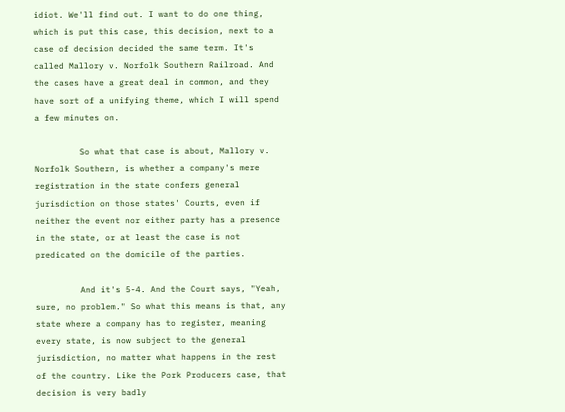idiot. We'll find out. I want to do one thing, which is put this case, this decision, next to a case of decision decided the same term. It's called Mallory v. Norfolk Southern Railroad. And the cases have a great deal in common, and they have sort of a unifying theme, which I will spend a few minutes on.

         So what that case is about, Mallory v. Norfolk Southern, is whether a company's mere registration in the state confers general jurisdiction on those states' Courts, even if neither the event nor either party has a presence in the state, or at least the case is not predicated on the domicile of the parties.

         And it's 5-4. And the Court says, "Yeah, sure, no problem." So what this means is that, any state where a company has to register, meaning every state, is now subject to the general jurisdiction, no matter what happens in the rest of the country. Like the Pork Producers case, that decision is very badly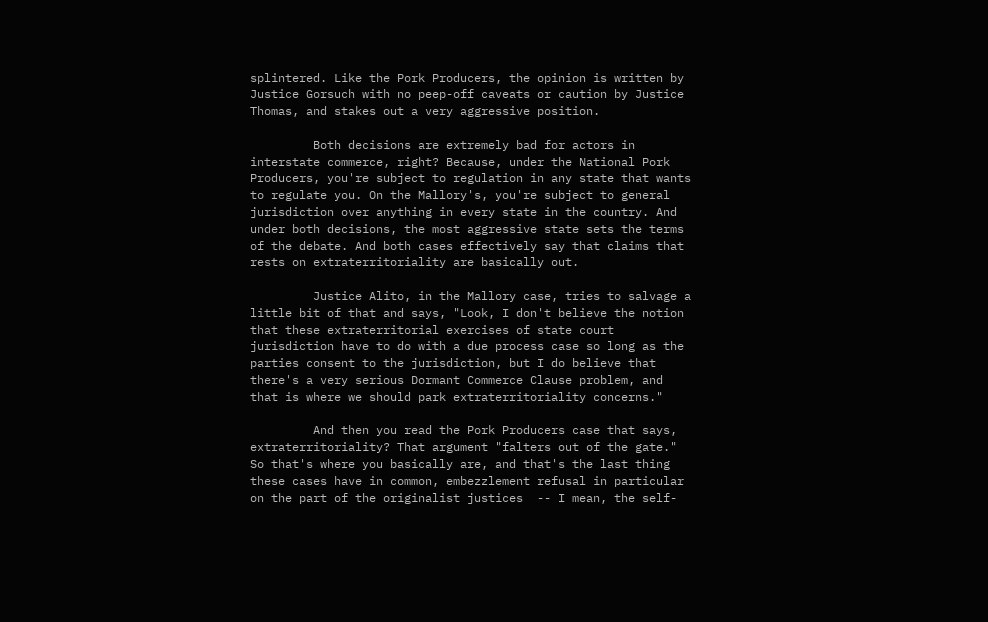splintered. Like the Pork Producers, the opinion is written by Justice Gorsuch with no peep-off caveats or caution by Justice Thomas, and stakes out a very aggressive position.

         Both decisions are extremely bad for actors in interstate commerce, right? Because, under the National Pork Producers, you're subject to regulation in any state that wants to regulate you. On the Mallory's, you're subject to general jurisdiction over anything in every state in the country. And under both decisions, the most aggressive state sets the terms of the debate. And both cases effectively say that claims that rests on extraterritoriality are basically out.

         Justice Alito, in the Mallory case, tries to salvage a little bit of that and says, "Look, I don't believe the notion that these extraterritorial exercises of state court jurisdiction have to do with a due process case so long as the parties consent to the jurisdiction, but I do believe that there's a very serious Dormant Commerce Clause problem, and that is where we should park extraterritoriality concerns."

         And then you read the Pork Producers case that says, extraterritoriality? That argument "falters out of the gate." So that's where you basically are, and that's the last thing these cases have in common, embezzlement refusal in particular on the part of the originalist justices  -- I mean, the self-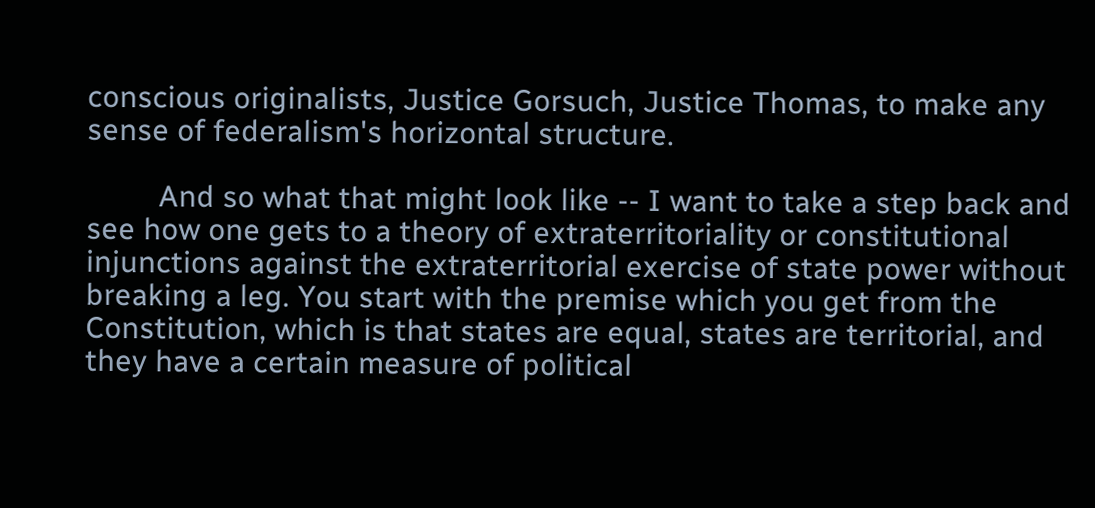conscious originalists, Justice Gorsuch, Justice Thomas, to make any sense of federalism's horizontal structure.

         And so what that might look like -- I want to take a step back and see how one gets to a theory of extraterritoriality or constitutional injunctions against the extraterritorial exercise of state power without breaking a leg. You start with the premise which you get from the Constitution, which is that states are equal, states are territorial, and they have a certain measure of political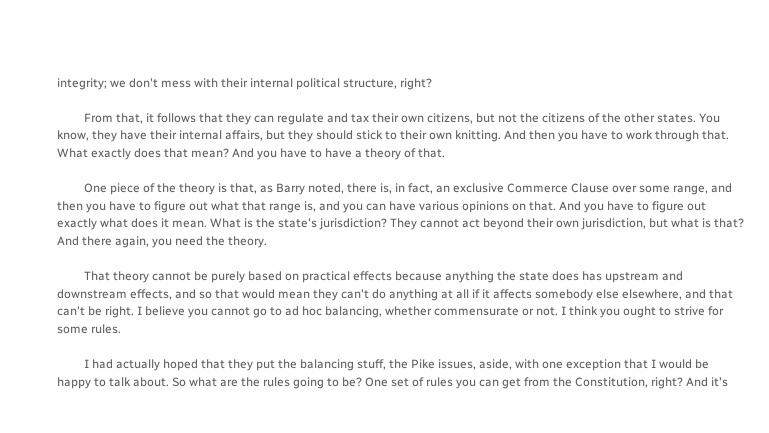integrity; we don't mess with their internal political structure, right?

         From that, it follows that they can regulate and tax their own citizens, but not the citizens of the other states. You know, they have their internal affairs, but they should stick to their own knitting. And then you have to work through that. What exactly does that mean? And you have to have a theory of that.

         One piece of the theory is that, as Barry noted, there is, in fact, an exclusive Commerce Clause over some range, and then you have to figure out what that range is, and you can have various opinions on that. And you have to figure out exactly what does it mean. What is the state's jurisdiction? They cannot act beyond their own jurisdiction, but what is that? And there again, you need the theory.

         That theory cannot be purely based on practical effects because anything the state does has upstream and downstream effects, and so that would mean they can't do anything at all if it affects somebody else elsewhere, and that can't be right. I believe you cannot go to ad hoc balancing, whether commensurate or not. I think you ought to strive for some rules.

         I had actually hoped that they put the balancing stuff, the Pike issues, aside, with one exception that I would be happy to talk about. So what are the rules going to be? One set of rules you can get from the Constitution, right? And it's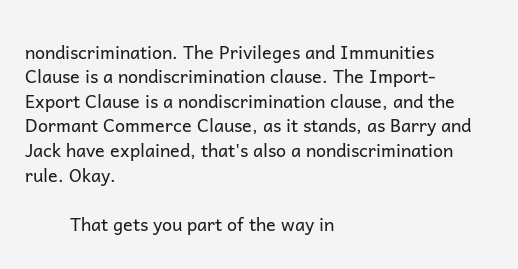nondiscrimination. The Privileges and Immunities Clause is a nondiscrimination clause. The Import-Export Clause is a nondiscrimination clause, and the Dormant Commerce Clause, as it stands, as Barry and Jack have explained, that's also a nondiscrimination rule. Okay.

         That gets you part of the way in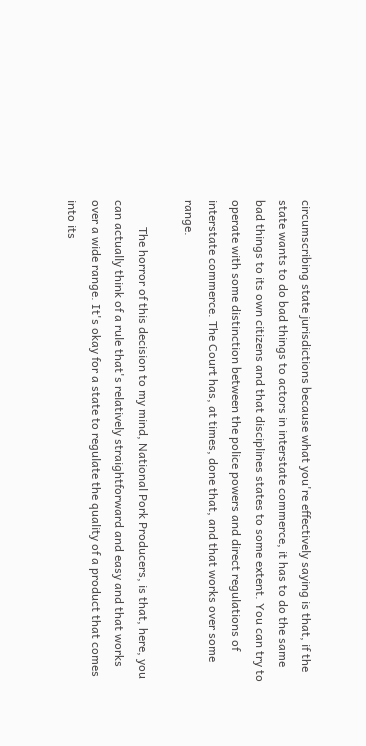circumscribing state jurisdictions because what you're effectively saying is that, if the state wants to do bad things to actors in interstate commerce, it has to do the same bad things to its own citizens and that disciplines states to some extent. You can try to operate with some distinction between the police powers and direct regulations of interstate commerce. The Court has, at times, done that, and that works over some range.

         The horror of this decision to my mind, National Pork Producers, is that, here, you can actually think of a rule that's relatively straightforward and easy and that works over a wide range. It's okay for a state to regulate the quality of a product that comes into its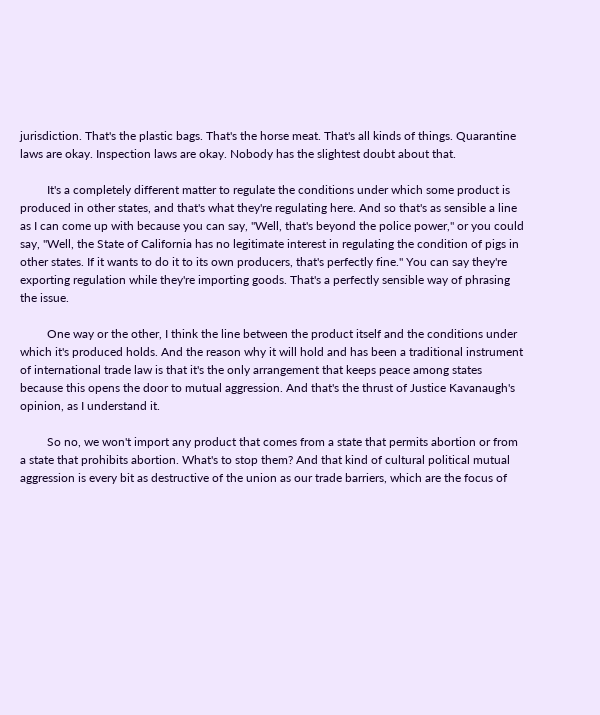jurisdiction. That's the plastic bags. That's the horse meat. That's all kinds of things. Quarantine laws are okay. Inspection laws are okay. Nobody has the slightest doubt about that.

         It's a completely different matter to regulate the conditions under which some product is produced in other states, and that's what they're regulating here. And so that's as sensible a line as I can come up with because you can say, "Well, that's beyond the police power," or you could say, "Well, the State of California has no legitimate interest in regulating the condition of pigs in other states. If it wants to do it to its own producers, that's perfectly fine." You can say they're exporting regulation while they're importing goods. That's a perfectly sensible way of phrasing the issue.

         One way or the other, I think the line between the product itself and the conditions under which it's produced holds. And the reason why it will hold and has been a traditional instrument of international trade law is that it's the only arrangement that keeps peace among states because this opens the door to mutual aggression. And that's the thrust of Justice Kavanaugh's opinion, as I understand it.

         So no, we won't import any product that comes from a state that permits abortion or from a state that prohibits abortion. What's to stop them? And that kind of cultural political mutual aggression is every bit as destructive of the union as our trade barriers, which are the focus of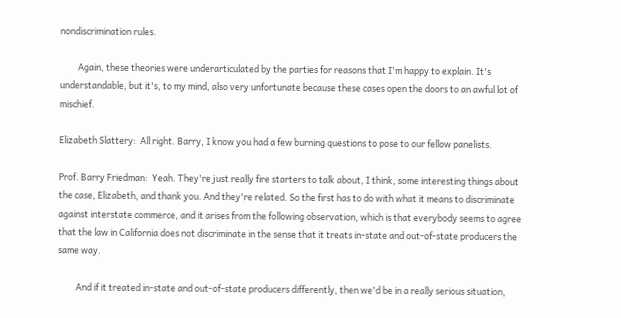nondiscrimination rules.

         Again, these theories were underarticulated by the parties for reasons that I'm happy to explain. It's understandable, but it's, to my mind, also very unfortunate because these cases open the doors to an awful lot of mischief.

Elizabeth Slattery:  All right. Barry, I know you had a few burning questions to pose to our fellow panelists.

Prof. Barry Friedman:  Yeah. They're just really fire starters to talk about, I think, some interesting things about the case, Elizabeth, and thank you. And they're related. So the first has to do with what it means to discriminate against interstate commerce, and it arises from the following observation, which is that everybody seems to agree that the law in California does not discriminate in the sense that it treats in-state and out-of-state producers the same way.

         And if it treated in-state and out-of-state producers differently, then we'd be in a really serious situation,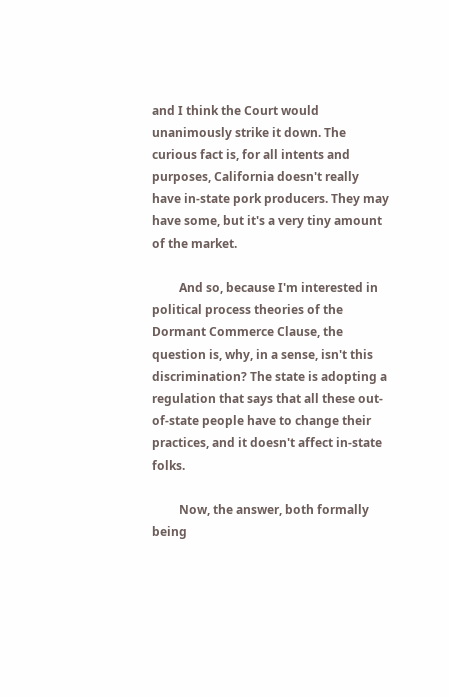and I think the Court would unanimously strike it down. The curious fact is, for all intents and purposes, California doesn't really have in-state pork producers. They may have some, but it's a very tiny amount of the market.

         And so, because I'm interested in political process theories of the Dormant Commerce Clause, the question is, why, in a sense, isn't this discrimination? The state is adopting a regulation that says that all these out-of-state people have to change their practices, and it doesn't affect in-state folks.

         Now, the answer, both formally being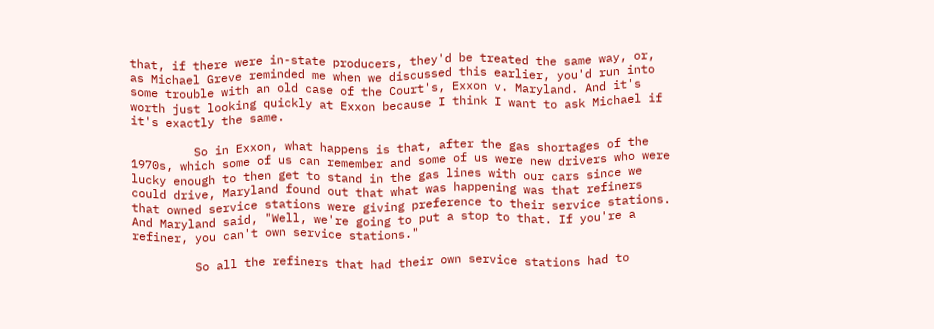that, if there were in-state producers, they'd be treated the same way, or, as Michael Greve reminded me when we discussed this earlier, you'd run into some trouble with an old case of the Court's, Exxon v. Maryland. And it's worth just looking quickly at Exxon because I think I want to ask Michael if it's exactly the same.

         So in Exxon, what happens is that, after the gas shortages of the 1970s, which some of us can remember and some of us were new drivers who were lucky enough to then get to stand in the gas lines with our cars since we could drive, Maryland found out that what was happening was that refiners that owned service stations were giving preference to their service stations. And Maryland said, "Well, we're going to put a stop to that. If you're a refiner, you can't own service stations."

         So all the refiners that had their own service stations had to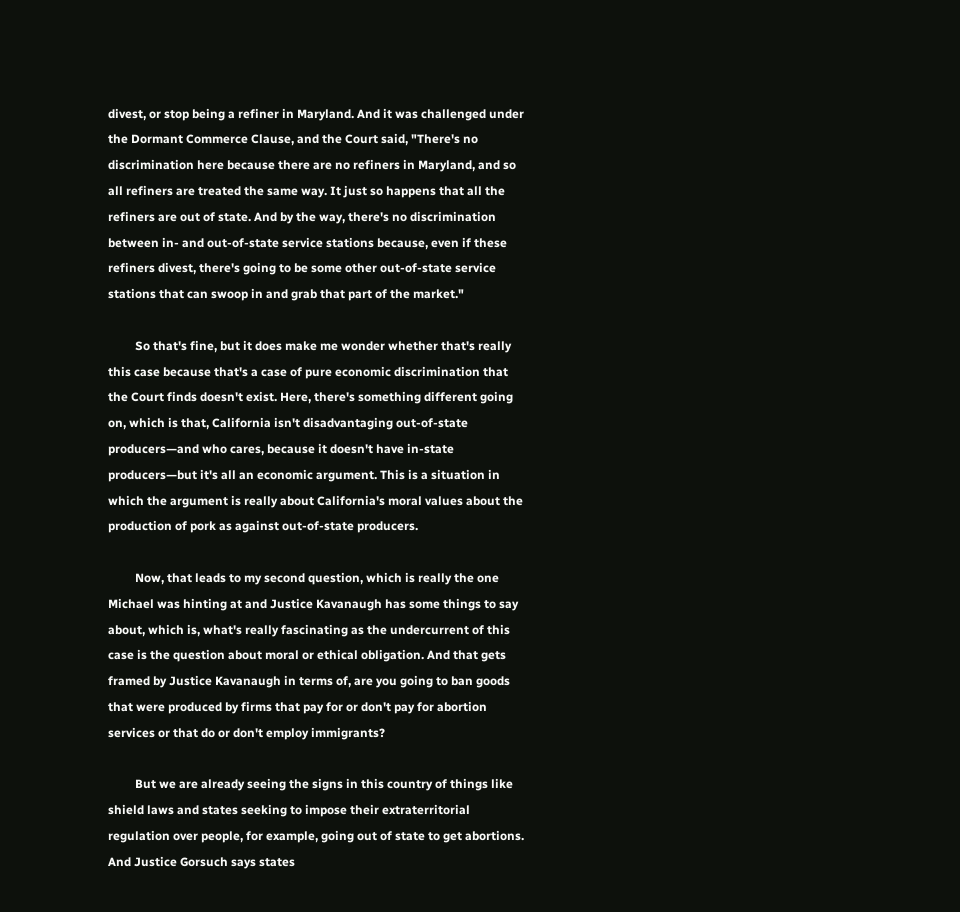divest, or stop being a refiner in Maryland. And it was challenged under the Dormant Commerce Clause, and the Court said, "There's no discrimination here because there are no refiners in Maryland, and so all refiners are treated the same way. It just so happens that all the refiners are out of state. And by the way, there's no discrimination between in- and out-of-state service stations because, even if these refiners divest, there's going to be some other out-of-state service stations that can swoop in and grab that part of the market."

         So that's fine, but it does make me wonder whether that's really this case because that's a case of pure economic discrimination that the Court finds doesn't exist. Here, there's something different going on, which is that, California isn't disadvantaging out-of-state producers—and who cares, because it doesn't have in-state producers—but it's all an economic argument. This is a situation in which the argument is really about California's moral values about the production of pork as against out-of-state producers.

         Now, that leads to my second question, which is really the one Michael was hinting at and Justice Kavanaugh has some things to say about, which is, what's really fascinating as the undercurrent of this case is the question about moral or ethical obligation. And that gets framed by Justice Kavanaugh in terms of, are you going to ban goods that were produced by firms that pay for or don't pay for abortion services or that do or don't employ immigrants?

         But we are already seeing the signs in this country of things like shield laws and states seeking to impose their extraterritorial regulation over people, for example, going out of state to get abortions. And Justice Gorsuch says states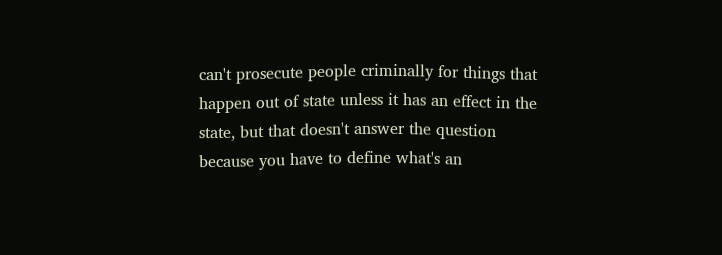can't prosecute people criminally for things that happen out of state unless it has an effect in the state, but that doesn't answer the question because you have to define what's an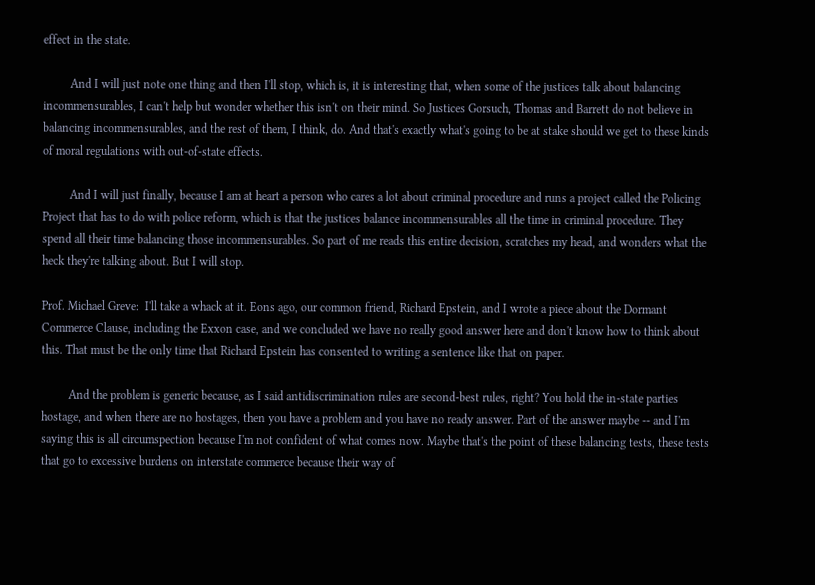effect in the state.

         And I will just note one thing and then I'll stop, which is, it is interesting that, when some of the justices talk about balancing incommensurables, I can't help but wonder whether this isn't on their mind. So Justices Gorsuch, Thomas and Barrett do not believe in balancing incommensurables, and the rest of them, I think, do. And that's exactly what's going to be at stake should we get to these kinds of moral regulations with out-of-state effects.

         And I will just finally, because I am at heart a person who cares a lot about criminal procedure and runs a project called the Policing Project that has to do with police reform, which is that the justices balance incommensurables all the time in criminal procedure. They spend all their time balancing those incommensurables. So part of me reads this entire decision, scratches my head, and wonders what the heck they're talking about. But I will stop.

Prof. Michael Greve:  I'll take a whack at it. Eons ago, our common friend, Richard Epstein, and I wrote a piece about the Dormant Commerce Clause, including the Exxon case, and we concluded we have no really good answer here and don't know how to think about this. That must be the only time that Richard Epstein has consented to writing a sentence like that on paper.

         And the problem is generic because, as I said antidiscrimination rules are second-best rules, right? You hold the in-state parties hostage, and when there are no hostages, then you have a problem and you have no ready answer. Part of the answer maybe -- and I'm saying this is all circumspection because I'm not confident of what comes now. Maybe that's the point of these balancing tests, these tests that go to excessive burdens on interstate commerce because their way of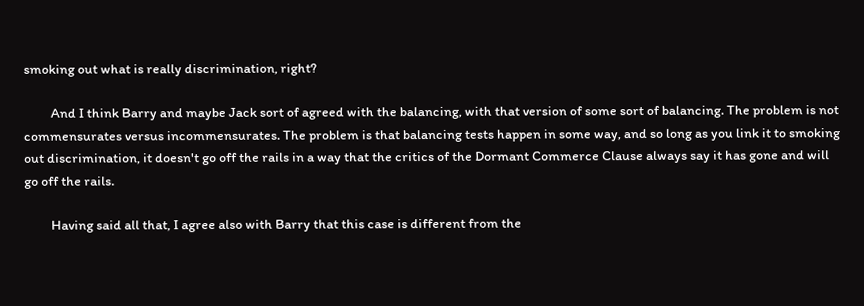smoking out what is really discrimination, right?

         And I think Barry and maybe Jack sort of agreed with the balancing, with that version of some sort of balancing. The problem is not commensurates versus incommensurates. The problem is that balancing tests happen in some way, and so long as you link it to smoking out discrimination, it doesn't go off the rails in a way that the critics of the Dormant Commerce Clause always say it has gone and will go off the rails.

         Having said all that, I agree also with Barry that this case is different from the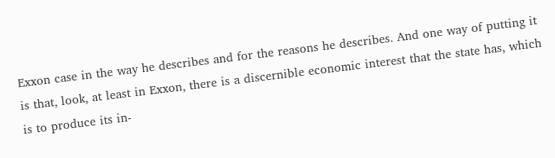Exxon case in the way he describes and for the reasons he describes. And one way of putting it is that, look, at least in Exxon, there is a discernible economic interest that the state has, which is to produce its in-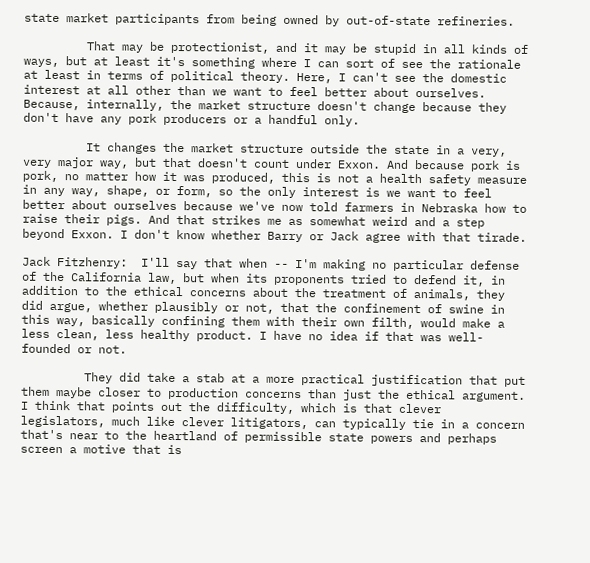state market participants from being owned by out-of-state refineries.

         That may be protectionist, and it may be stupid in all kinds of ways, but at least it's something where I can sort of see the rationale at least in terms of political theory. Here, I can't see the domestic interest at all other than we want to feel better about ourselves. Because, internally, the market structure doesn't change because they don't have any pork producers or a handful only.

         It changes the market structure outside the state in a very, very major way, but that doesn't count under Exxon. And because pork is pork, no matter how it was produced, this is not a health safety measure in any way, shape, or form, so the only interest is we want to feel better about ourselves because we've now told farmers in Nebraska how to raise their pigs. And that strikes me as somewhat weird and a step beyond Exxon. I don't know whether Barry or Jack agree with that tirade.

Jack Fitzhenry:  I'll say that when -- I'm making no particular defense of the California law, but when its proponents tried to defend it, in addition to the ethical concerns about the treatment of animals, they did argue, whether plausibly or not, that the confinement of swine in this way, basically confining them with their own filth, would make a less clean, less healthy product. I have no idea if that was well-founded or not.

         They did take a stab at a more practical justification that put them maybe closer to production concerns than just the ethical argument. I think that points out the difficulty, which is that clever legislators, much like clever litigators, can typically tie in a concern that's near to the heartland of permissible state powers and perhaps screen a motive that is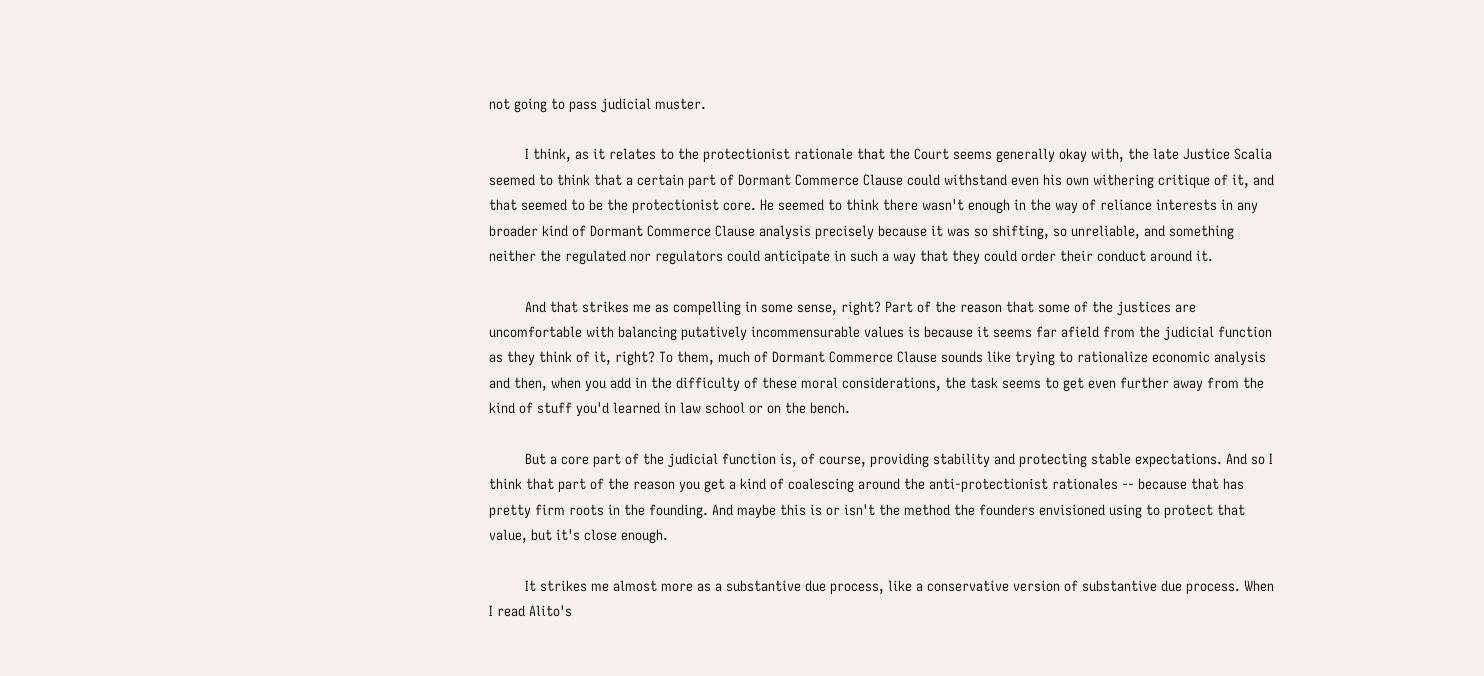not going to pass judicial muster.

         I think, as it relates to the protectionist rationale that the Court seems generally okay with, the late Justice Scalia seemed to think that a certain part of Dormant Commerce Clause could withstand even his own withering critique of it, and that seemed to be the protectionist core. He seemed to think there wasn't enough in the way of reliance interests in any broader kind of Dormant Commerce Clause analysis precisely because it was so shifting, so unreliable, and something neither the regulated nor regulators could anticipate in such a way that they could order their conduct around it.

         And that strikes me as compelling in some sense, right? Part of the reason that some of the justices are uncomfortable with balancing putatively incommensurable values is because it seems far afield from the judicial function as they think of it, right? To them, much of Dormant Commerce Clause sounds like trying to rationalize economic analysis and then, when you add in the difficulty of these moral considerations, the task seems to get even further away from the kind of stuff you'd learned in law school or on the bench.

         But a core part of the judicial function is, of course, providing stability and protecting stable expectations. And so I think that part of the reason you get a kind of coalescing around the anti-protectionist rationales -- because that has pretty firm roots in the founding. And maybe this is or isn't the method the founders envisioned using to protect that value, but it's close enough.

         It strikes me almost more as a substantive due process, like a conservative version of substantive due process. When I read Alito's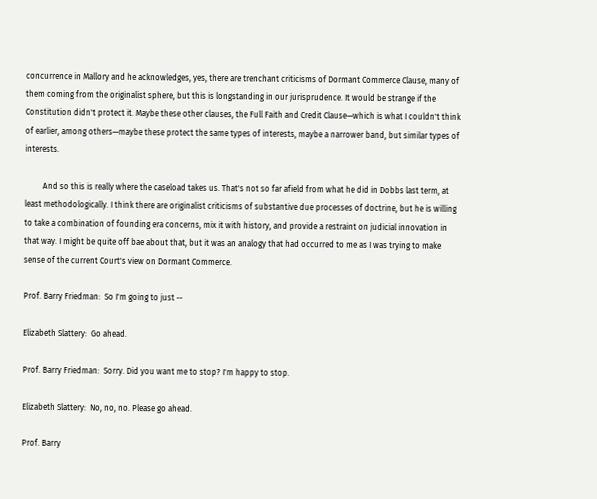concurrence in Mallory and he acknowledges, yes, there are trenchant criticisms of Dormant Commerce Clause, many of them coming from the originalist sphere, but this is longstanding in our jurisprudence. It would be strange if the Constitution didn't protect it. Maybe these other clauses, the Full Faith and Credit Clause—which is what I couldn't think of earlier, among others—maybe these protect the same types of interests, maybe a narrower band, but similar types of interests.

         And so this is really where the caseload takes us. That's not so far afield from what he did in Dobbs last term, at least methodologically. I think there are originalist criticisms of substantive due processes of doctrine, but he is willing to take a combination of founding era concerns, mix it with history, and provide a restraint on judicial innovation in that way. I might be quite off bae about that, but it was an analogy that had occurred to me as I was trying to make sense of the current Court's view on Dormant Commerce.

Prof. Barry Friedman:  So I'm going to just --

Elizabeth Slattery:  Go ahead.

Prof. Barry Friedman:  Sorry. Did you want me to stop? I'm happy to stop.

Elizabeth Slattery:  No, no, no. Please go ahead.

Prof. Barry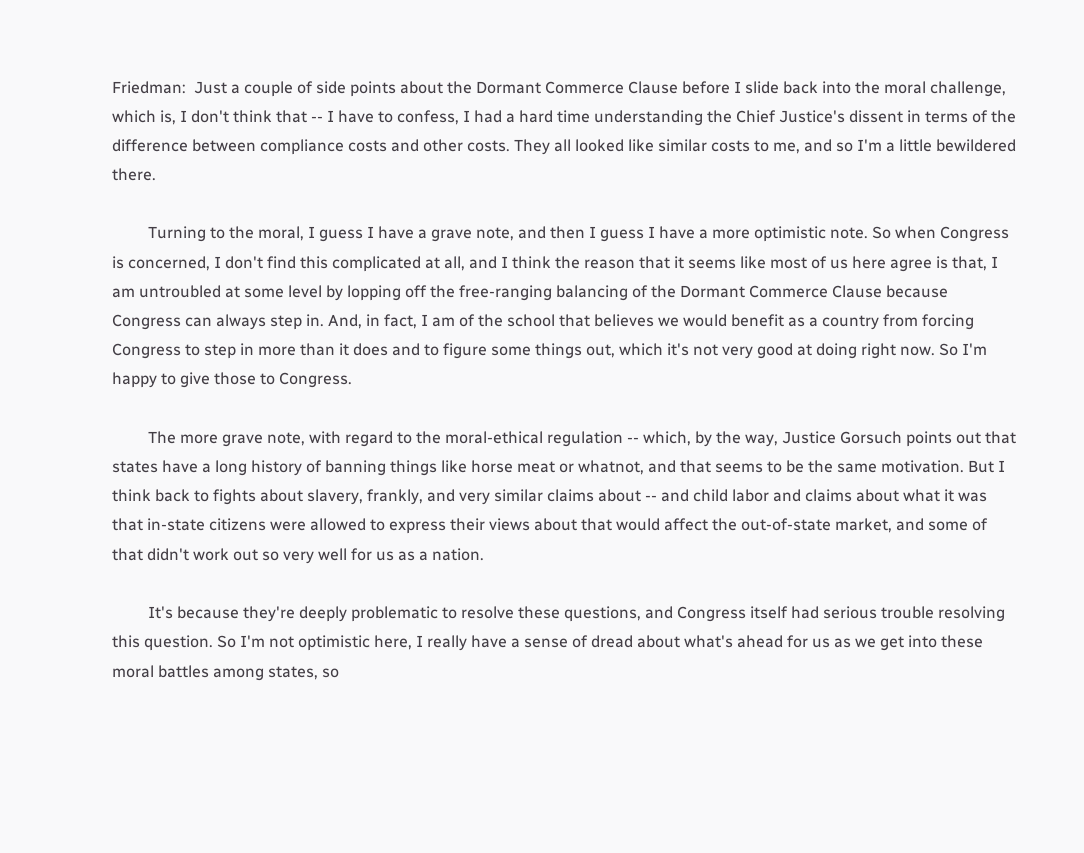Friedman:  Just a couple of side points about the Dormant Commerce Clause before I slide back into the moral challenge, which is, I don't think that -- I have to confess, I had a hard time understanding the Chief Justice's dissent in terms of the difference between compliance costs and other costs. They all looked like similar costs to me, and so I'm a little bewildered there.

         Turning to the moral, I guess I have a grave note, and then I guess I have a more optimistic note. So when Congress is concerned, I don't find this complicated at all, and I think the reason that it seems like most of us here agree is that, I am untroubled at some level by lopping off the free-ranging balancing of the Dormant Commerce Clause because Congress can always step in. And, in fact, I am of the school that believes we would benefit as a country from forcing Congress to step in more than it does and to figure some things out, which it's not very good at doing right now. So I'm happy to give those to Congress.

         The more grave note, with regard to the moral-ethical regulation -- which, by the way, Justice Gorsuch points out that states have a long history of banning things like horse meat or whatnot, and that seems to be the same motivation. But I think back to fights about slavery, frankly, and very similar claims about -- and child labor and claims about what it was that in-state citizens were allowed to express their views about that would affect the out-of-state market, and some of that didn't work out so very well for us as a nation.

         It's because they're deeply problematic to resolve these questions, and Congress itself had serious trouble resolving this question. So I'm not optimistic here, I really have a sense of dread about what's ahead for us as we get into these moral battles among states, so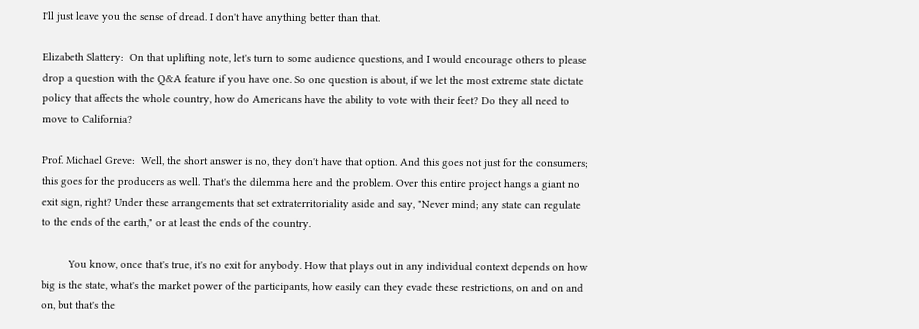I'll just leave you the sense of dread. I don't have anything better than that.

Elizabeth Slattery:  On that uplifting note, let's turn to some audience questions, and I would encourage others to please drop a question with the Q&A feature if you have one. So one question is about, if we let the most extreme state dictate policy that affects the whole country, how do Americans have the ability to vote with their feet? Do they all need to move to California?

Prof. Michael Greve:  Well, the short answer is no, they don't have that option. And this goes not just for the consumers; this goes for the producers as well. That's the dilemma here and the problem. Over this entire project hangs a giant no exit sign, right? Under these arrangements that set extraterritoriality aside and say, "Never mind; any state can regulate to the ends of the earth," or at least the ends of the country.

         You know, once that's true, it's no exit for anybody. How that plays out in any individual context depends on how big is the state, what's the market power of the participants, how easily can they evade these restrictions, on and on and on, but that's the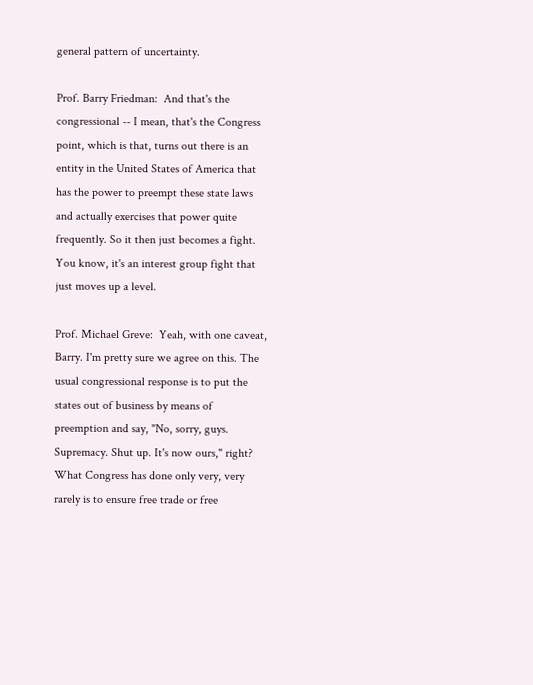general pattern of uncertainty.

Prof. Barry Friedman:  And that's the congressional -- I mean, that's the Congress point, which is that, turns out there is an entity in the United States of America that has the power to preempt these state laws and actually exercises that power quite frequently. So it then just becomes a fight. You know, it's an interest group fight that just moves up a level.

Prof. Michael Greve:  Yeah, with one caveat, Barry. I'm pretty sure we agree on this. The usual congressional response is to put the states out of business by means of preemption and say, "No, sorry, guys. Supremacy. Shut up. It's now ours," right? What Congress has done only very, very rarely is to ensure free trade or free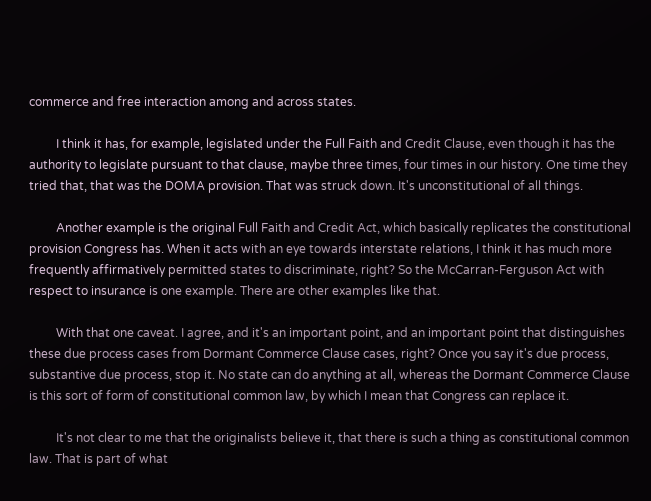commerce and free interaction among and across states.

         I think it has, for example, legislated under the Full Faith and Credit Clause, even though it has the authority to legislate pursuant to that clause, maybe three times, four times in our history. One time they tried that, that was the DOMA provision. That was struck down. It's unconstitutional of all things.

         Another example is the original Full Faith and Credit Act, which basically replicates the constitutional provision Congress has. When it acts with an eye towards interstate relations, I think it has much more frequently affirmatively permitted states to discriminate, right? So the McCarran-Ferguson Act with respect to insurance is one example. There are other examples like that.

         With that one caveat. I agree, and it's an important point, and an important point that distinguishes these due process cases from Dormant Commerce Clause cases, right? Once you say it's due process, substantive due process, stop it. No state can do anything at all, whereas the Dormant Commerce Clause is this sort of form of constitutional common law, by which I mean that Congress can replace it.

         It's not clear to me that the originalists believe it, that there is such a thing as constitutional common law. That is part of what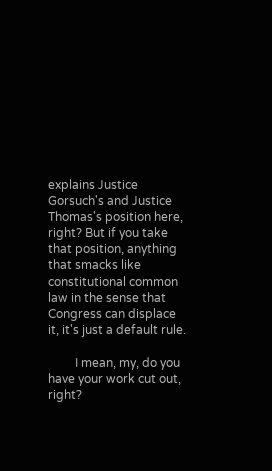explains Justice Gorsuch's and Justice Thomas's position here, right? But if you take that position, anything that smacks like constitutional common law in the sense that Congress can displace it, it's just a default rule.

         I mean, my, do you have your work cut out, right?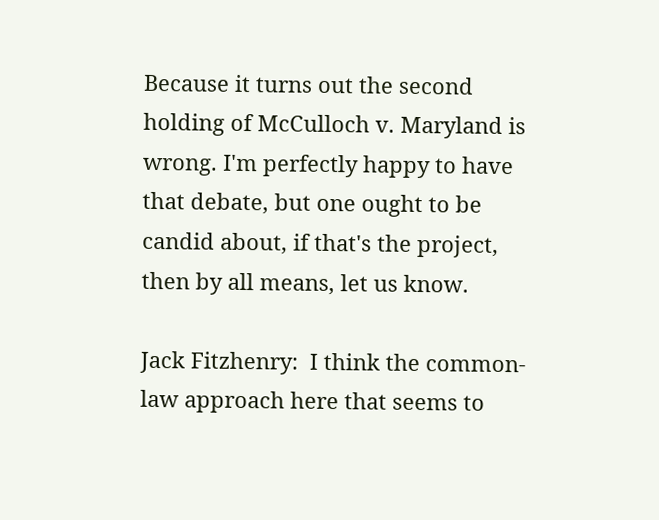Because it turns out the second holding of McCulloch v. Maryland is wrong. I'm perfectly happy to have that debate, but one ought to be candid about, if that's the project, then by all means, let us know.

Jack Fitzhenry:  I think the common-law approach here that seems to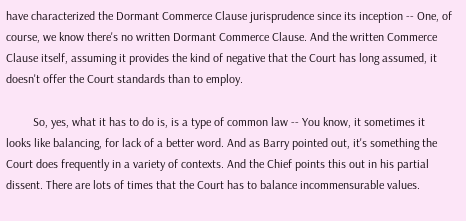have characterized the Dormant Commerce Clause jurisprudence since its inception -- One, of course, we know there's no written Dormant Commerce Clause. And the written Commerce Clause itself, assuming it provides the kind of negative that the Court has long assumed, it doesn't offer the Court standards than to employ.

         So, yes, what it has to do is, is a type of common law -- You know, it sometimes it looks like balancing, for lack of a better word. And as Barry pointed out, it's something the Court does frequently in a variety of contexts. And the Chief points this out in his partial dissent. There are lots of times that the Court has to balance incommensurable values.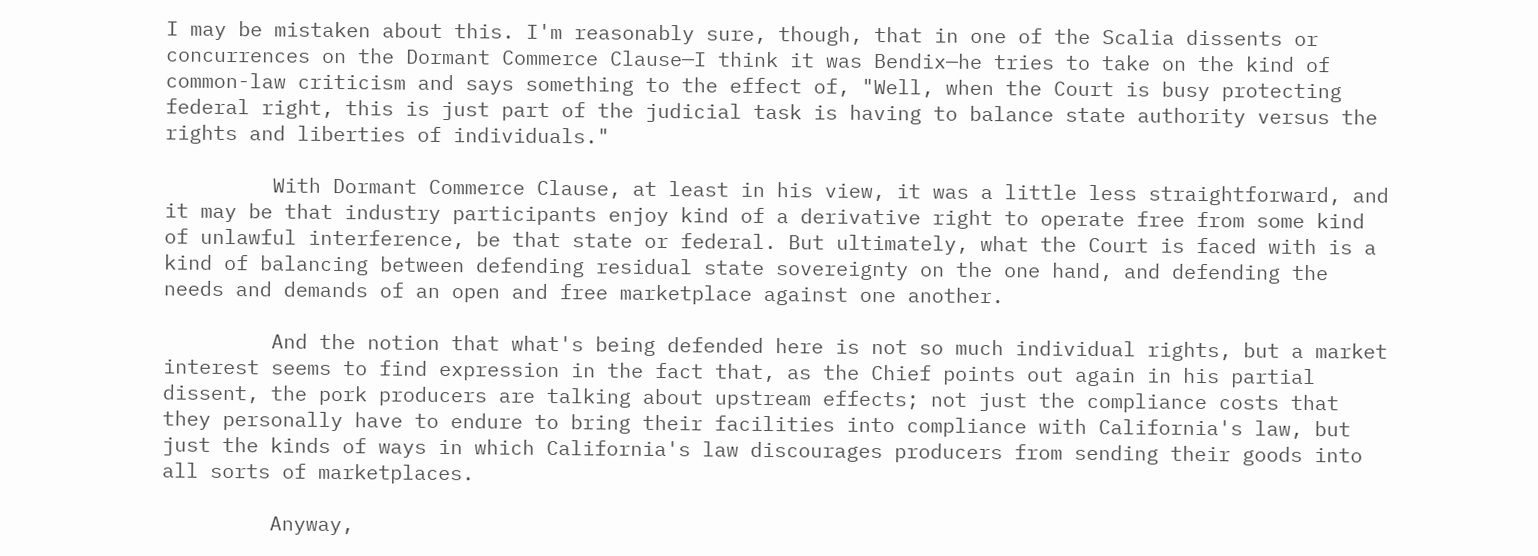I may be mistaken about this. I'm reasonably sure, though, that in one of the Scalia dissents or concurrences on the Dormant Commerce Clause—I think it was Bendix—he tries to take on the kind of common-law criticism and says something to the effect of, "Well, when the Court is busy protecting federal right, this is just part of the judicial task is having to balance state authority versus the rights and liberties of individuals."

         With Dormant Commerce Clause, at least in his view, it was a little less straightforward, and it may be that industry participants enjoy kind of a derivative right to operate free from some kind of unlawful interference, be that state or federal. But ultimately, what the Court is faced with is a kind of balancing between defending residual state sovereignty on the one hand, and defending the needs and demands of an open and free marketplace against one another.

         And the notion that what's being defended here is not so much individual rights, but a market interest seems to find expression in the fact that, as the Chief points out again in his partial dissent, the pork producers are talking about upstream effects; not just the compliance costs that they personally have to endure to bring their facilities into compliance with California's law, but just the kinds of ways in which California's law discourages producers from sending their goods into all sorts of marketplaces.

         Anyway,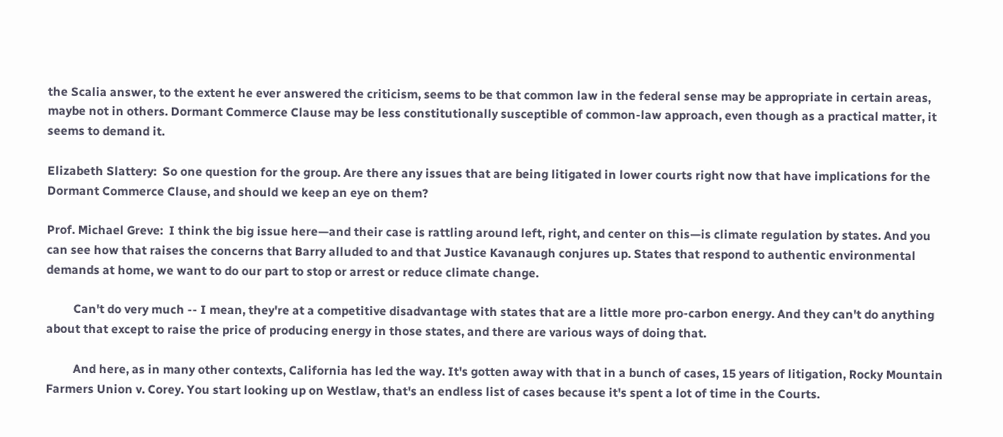the Scalia answer, to the extent he ever answered the criticism, seems to be that common law in the federal sense may be appropriate in certain areas, maybe not in others. Dormant Commerce Clause may be less constitutionally susceptible of common-law approach, even though as a practical matter, it seems to demand it.

Elizabeth Slattery:  So one question for the group. Are there any issues that are being litigated in lower courts right now that have implications for the Dormant Commerce Clause, and should we keep an eye on them?

Prof. Michael Greve:  I think the big issue here—and their case is rattling around left, right, and center on this—is climate regulation by states. And you can see how that raises the concerns that Barry alluded to and that Justice Kavanaugh conjures up. States that respond to authentic environmental demands at home, we want to do our part to stop or arrest or reduce climate change.

         Can't do very much -- I mean, they're at a competitive disadvantage with states that are a little more pro-carbon energy. And they can't do anything about that except to raise the price of producing energy in those states, and there are various ways of doing that.

         And here, as in many other contexts, California has led the way. It's gotten away with that in a bunch of cases, 15 years of litigation, Rocky Mountain Farmers Union v. Corey. You start looking up on Westlaw, that's an endless list of cases because it's spent a lot of time in the Courts.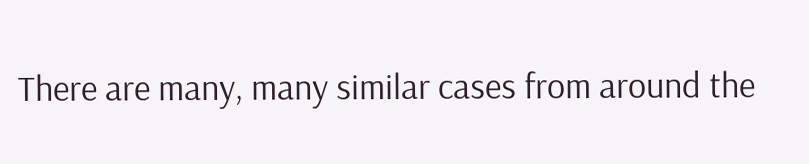There are many, many similar cases from around the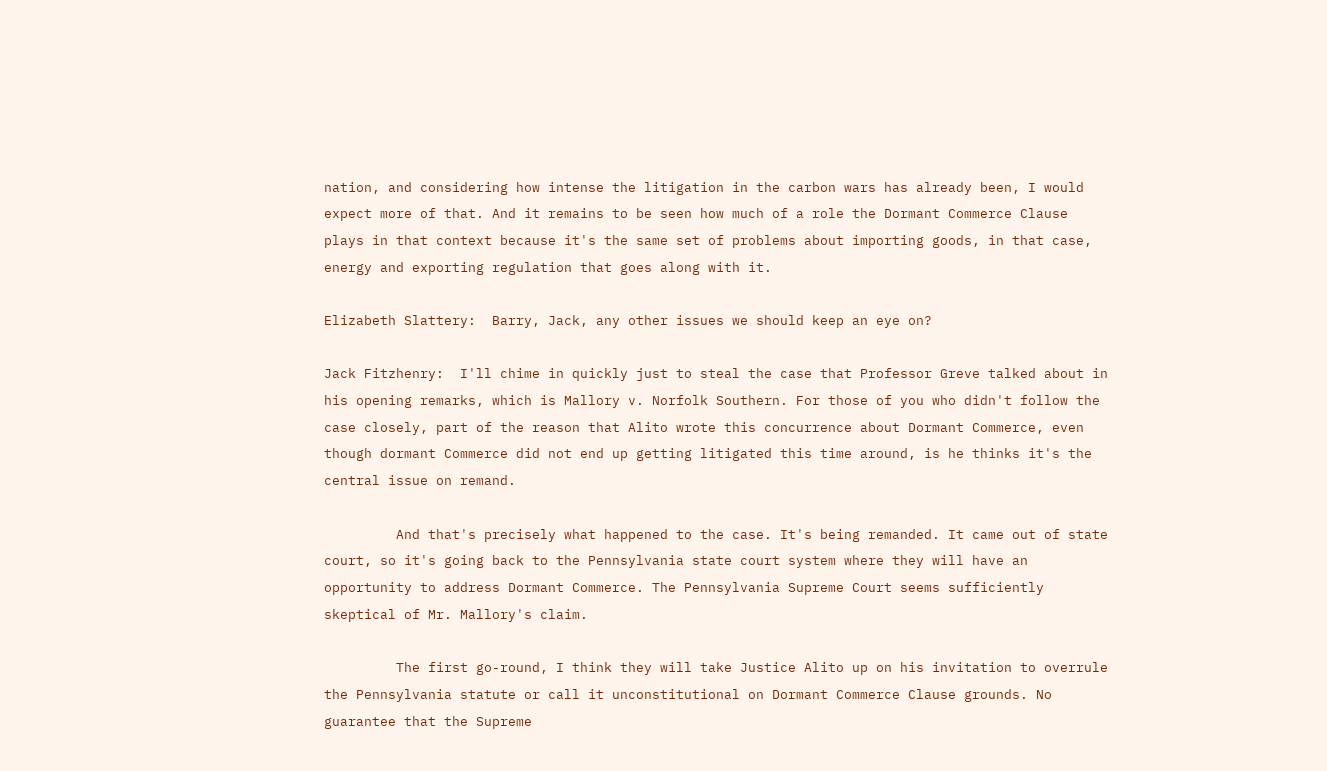nation, and considering how intense the litigation in the carbon wars has already been, I would expect more of that. And it remains to be seen how much of a role the Dormant Commerce Clause plays in that context because it's the same set of problems about importing goods, in that case, energy and exporting regulation that goes along with it.

Elizabeth Slattery:  Barry, Jack, any other issues we should keep an eye on?

Jack Fitzhenry:  I'll chime in quickly just to steal the case that Professor Greve talked about in his opening remarks, which is Mallory v. Norfolk Southern. For those of you who didn't follow the case closely, part of the reason that Alito wrote this concurrence about Dormant Commerce, even though dormant Commerce did not end up getting litigated this time around, is he thinks it's the central issue on remand.

         And that's precisely what happened to the case. It's being remanded. It came out of state court, so it's going back to the Pennsylvania state court system where they will have an opportunity to address Dormant Commerce. The Pennsylvania Supreme Court seems sufficiently skeptical of Mr. Mallory's claim.

         The first go-round, I think they will take Justice Alito up on his invitation to overrule the Pennsylvania statute or call it unconstitutional on Dormant Commerce Clause grounds. No guarantee that the Supreme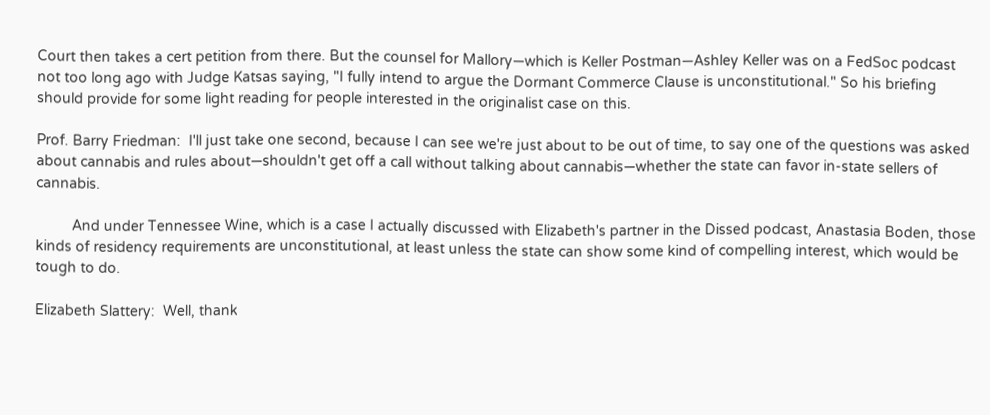Court then takes a cert petition from there. But the counsel for Mallory—which is Keller Postman—Ashley Keller was on a FedSoc podcast not too long ago with Judge Katsas saying, "I fully intend to argue the Dormant Commerce Clause is unconstitutional." So his briefing should provide for some light reading for people interested in the originalist case on this.

Prof. Barry Friedman:  I'll just take one second, because I can see we're just about to be out of time, to say one of the questions was asked about cannabis and rules about—shouldn't get off a call without talking about cannabis—whether the state can favor in-state sellers of cannabis.

         And under Tennessee Wine, which is a case I actually discussed with Elizabeth's partner in the Dissed podcast, Anastasia Boden, those kinds of residency requirements are unconstitutional, at least unless the state can show some kind of compelling interest, which would be tough to do.

Elizabeth Slattery:  Well, thank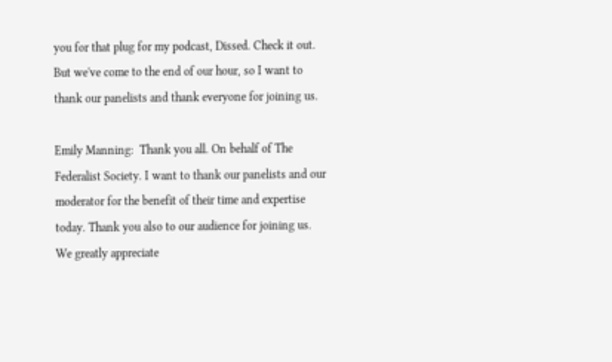you for that plug for my podcast, Dissed. Check it out. But we've come to the end of our hour, so I want to thank our panelists and thank everyone for joining us.

Emily Manning:  Thank you all. On behalf of The Federalist Society. I want to thank our panelists and our moderator for the benefit of their time and expertise today. Thank you also to our audience for joining us. We greatly appreciate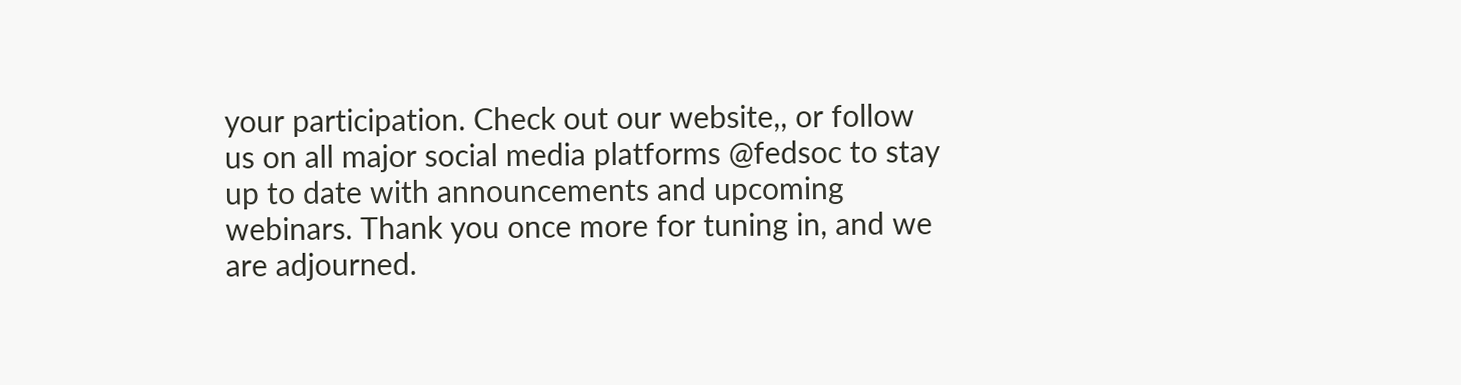your participation. Check out our website,, or follow us on all major social media platforms @fedsoc to stay up to date with announcements and upcoming webinars. Thank you once more for tuning in, and we are adjourned.